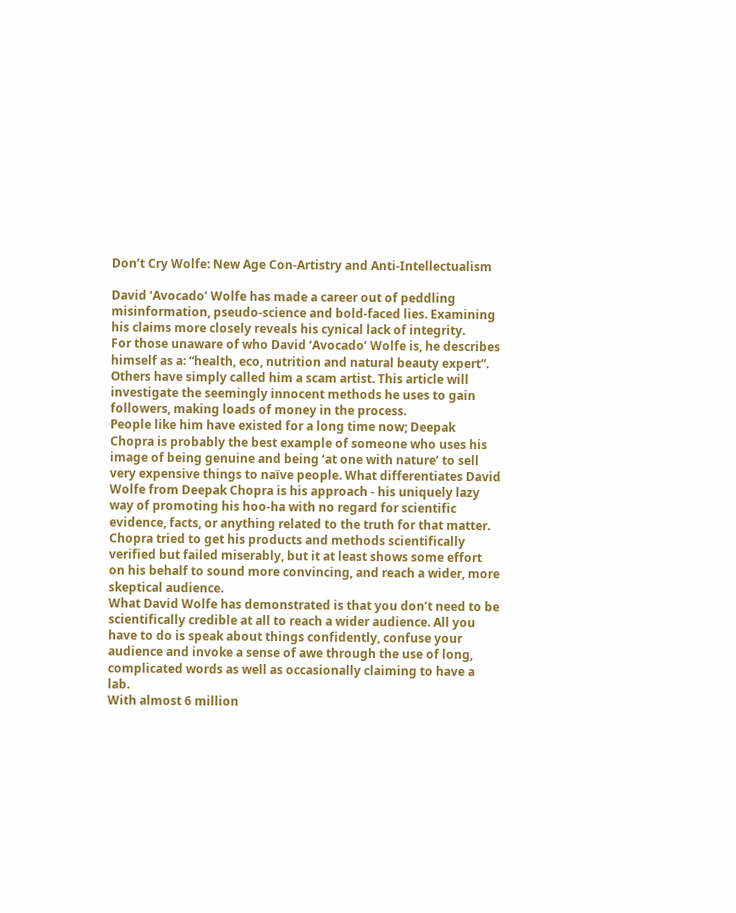Don’t Cry Wolfe: New Age Con-Artistry and Anti-Intellectualism

David ‘Avocado’ Wolfe has made a career out of peddling misinformation, pseudo-science and bold-faced lies. Examining his claims more closely reveals his cynical lack of integrity.
For those unaware of who David ‘Avocado’ Wolfe is, he describes himself as a: “health, eco, nutrition and natural beauty expert”. Others have simply called him a scam artist. This article will investigate the seemingly innocent methods he uses to gain followers, making loads of money in the process.
People like him have existed for a long time now; Deepak Chopra is probably the best example of someone who uses his image of being genuine and being ‘at one with nature’ to sell very expensive things to naïve people. What differentiates David Wolfe from Deepak Chopra is his approach - his uniquely lazy way of promoting his hoo-ha with no regard for scientific evidence, facts, or anything related to the truth for that matter. Chopra tried to get his products and methods scientifically verified but failed miserably, but it at least shows some effort on his behalf to sound more convincing, and reach a wider, more skeptical audience.
What David Wolfe has demonstrated is that you don’t need to be scientifically credible at all to reach a wider audience. All you have to do is speak about things confidently, confuse your audience and invoke a sense of awe through the use of long, complicated words as well as occasionally claiming to have a lab.
With almost 6 million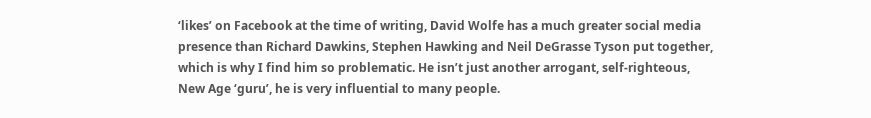‘likes’ on Facebook at the time of writing, David Wolfe has a much greater social media presence than Richard Dawkins, Stephen Hawking and Neil DeGrasse Tyson put together, which is why I find him so problematic. He isn’t just another arrogant, self-righteous, New Age ‘guru’, he is very influential to many people.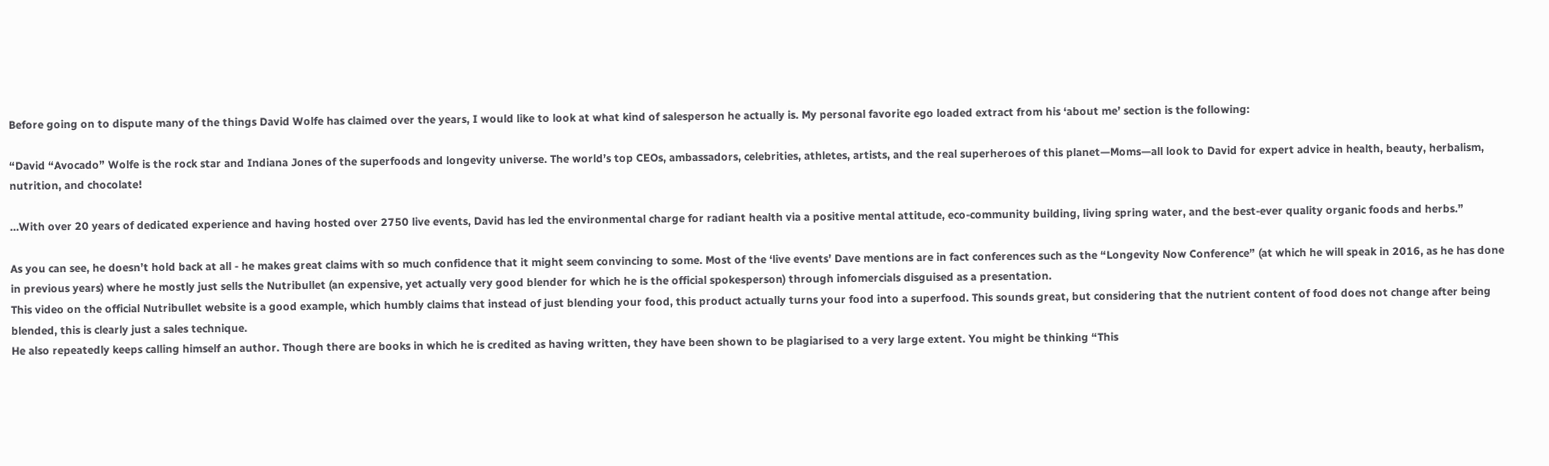Before going on to dispute many of the things David Wolfe has claimed over the years, I would like to look at what kind of salesperson he actually is. My personal favorite ego loaded extract from his ‘about me’ section is the following:

“David “Avocado” Wolfe is the rock star and Indiana Jones of the superfoods and longevity universe. The world’s top CEOs, ambassadors, celebrities, athletes, artists, and the real superheroes of this planet—Moms—all look to David for expert advice in health, beauty, herbalism, nutrition, and chocolate!

…With over 20 years of dedicated experience and having hosted over 2750 live events, David has led the environmental charge for radiant health via a positive mental attitude, eco-community building, living spring water, and the best-ever quality organic foods and herbs.”

As you can see, he doesn’t hold back at all - he makes great claims with so much confidence that it might seem convincing to some. Most of the ‘live events’ Dave mentions are in fact conferences such as the “Longevity Now Conference” (at which he will speak in 2016, as he has done in previous years) where he mostly just sells the Nutribullet (an expensive, yet actually very good blender for which he is the official spokesperson) through infomercials disguised as a presentation.
This video on the official Nutribullet website is a good example, which humbly claims that instead of just blending your food, this product actually turns your food into a superfood. This sounds great, but considering that the nutrient content of food does not change after being blended, this is clearly just a sales technique.
He also repeatedly keeps calling himself an author. Though there are books in which he is credited as having written, they have been shown to be plagiarised to a very large extent. You might be thinking “This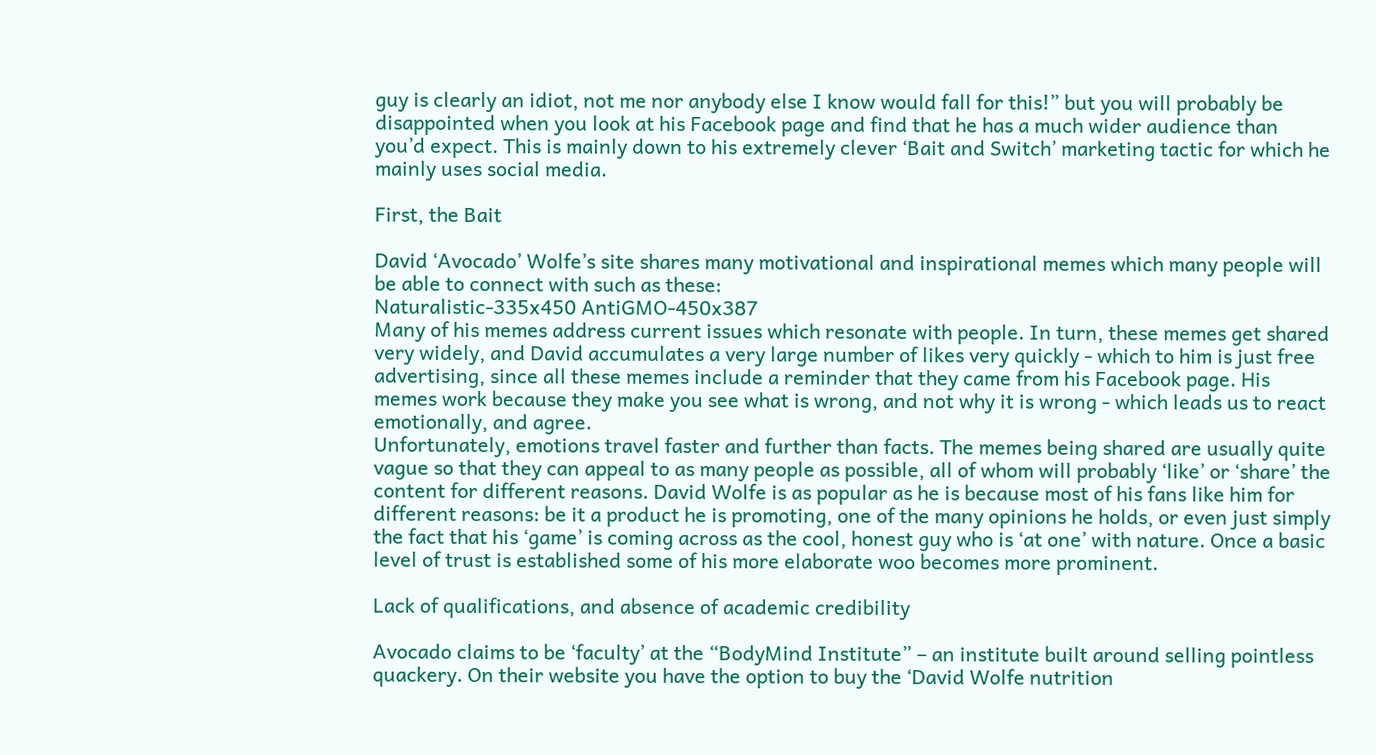guy is clearly an idiot, not me nor anybody else I know would fall for this!” but you will probably be disappointed when you look at his Facebook page and find that he has a much wider audience than you’d expect. This is mainly down to his extremely clever ‘Bait and Switch’ marketing tactic for which he mainly uses social media.

First, the Bait

David ‘Avocado’ Wolfe’s site shares many motivational and inspirational memes which many people will be able to connect with such as these:
Naturalistic-335x450 AntiGMO-450x387
Many of his memes address current issues which resonate with people. In turn, these memes get shared very widely, and David accumulates a very large number of likes very quickly - which to him is just free advertising, since all these memes include a reminder that they came from his Facebook page. His memes work because they make you see what is wrong, and not why it is wrong - which leads us to react emotionally, and agree.
Unfortunately, emotions travel faster and further than facts. The memes being shared are usually quite vague so that they can appeal to as many people as possible, all of whom will probably ‘like’ or ‘share’ the content for different reasons. David Wolfe is as popular as he is because most of his fans like him for different reasons: be it a product he is promoting, one of the many opinions he holds, or even just simply the fact that his ‘game’ is coming across as the cool, honest guy who is ‘at one’ with nature. Once a basic level of trust is established some of his more elaborate woo becomes more prominent.

Lack of qualifications, and absence of academic credibility

Avocado claims to be ‘faculty’ at the “BodyMind Institute” – an institute built around selling pointless quackery. On their website you have the option to buy the ‘David Wolfe nutrition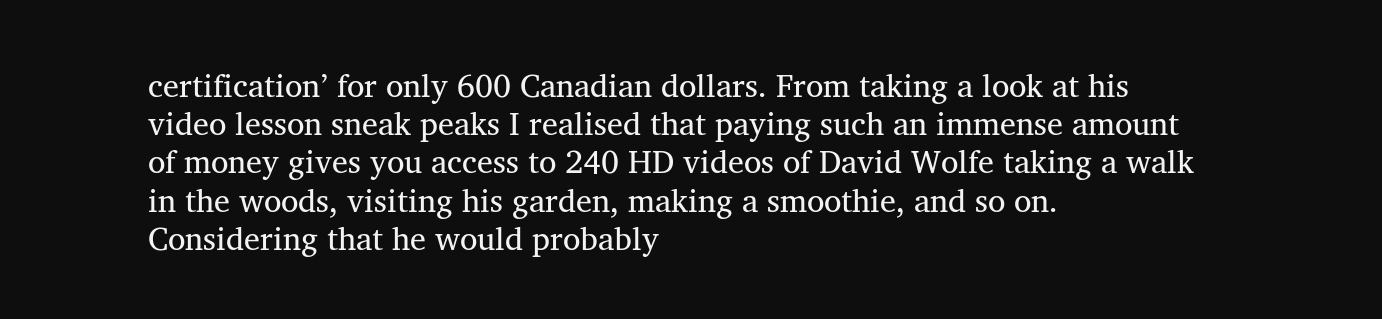certification’ for only 600 Canadian dollars. From taking a look at his video lesson sneak peaks I realised that paying such an immense amount of money gives you access to 240 HD videos of David Wolfe taking a walk in the woods, visiting his garden, making a smoothie, and so on. Considering that he would probably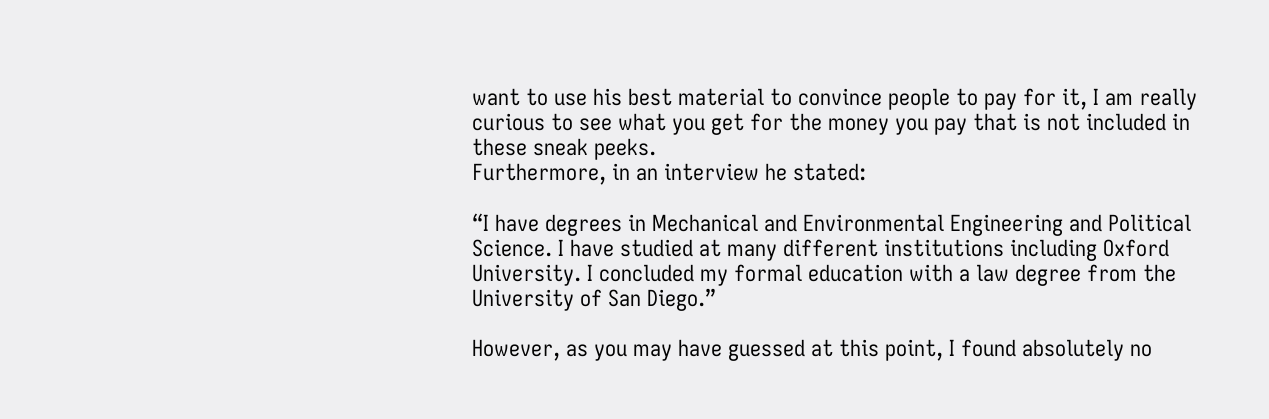want to use his best material to convince people to pay for it, I am really curious to see what you get for the money you pay that is not included in these sneak peeks.
Furthermore, in an interview he stated:

“I have degrees in Mechanical and Environmental Engineering and Political Science. I have studied at many different institutions including Oxford University. I concluded my formal education with a law degree from the University of San Diego.”

However, as you may have guessed at this point, I found absolutely no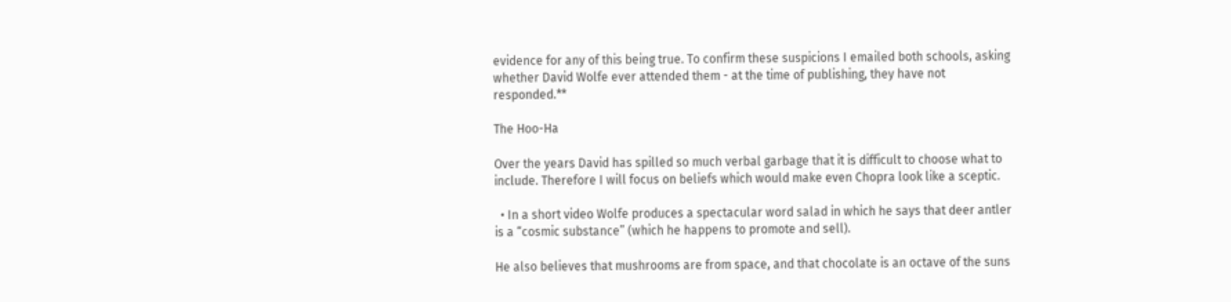evidence for any of this being true. To confirm these suspicions I emailed both schools, asking whether David Wolfe ever attended them - at the time of publishing, they have not responded.**

The Hoo-Ha

Over the years David has spilled so much verbal garbage that it is difficult to choose what to include. Therefore I will focus on beliefs which would make even Chopra look like a sceptic.

  • In a short video Wolfe produces a spectacular word salad in which he says that deer antler is a “cosmic substance” (which he happens to promote and sell).

He also believes that mushrooms are from space, and that chocolate is an octave of the suns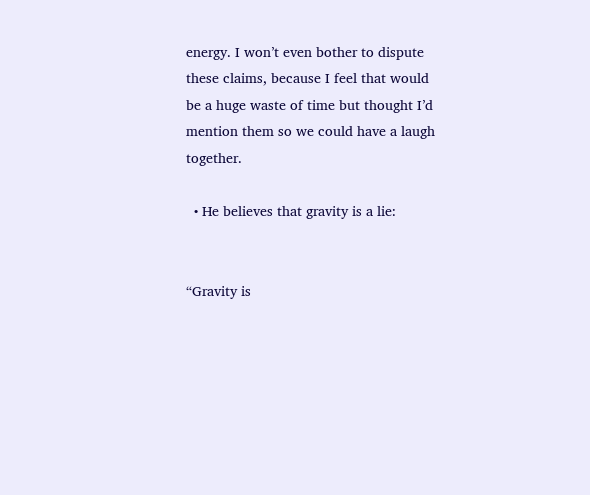energy. I won’t even bother to dispute these claims, because I feel that would be a huge waste of time but thought I’d mention them so we could have a laugh together.

  • He believes that gravity is a lie:


“Gravity is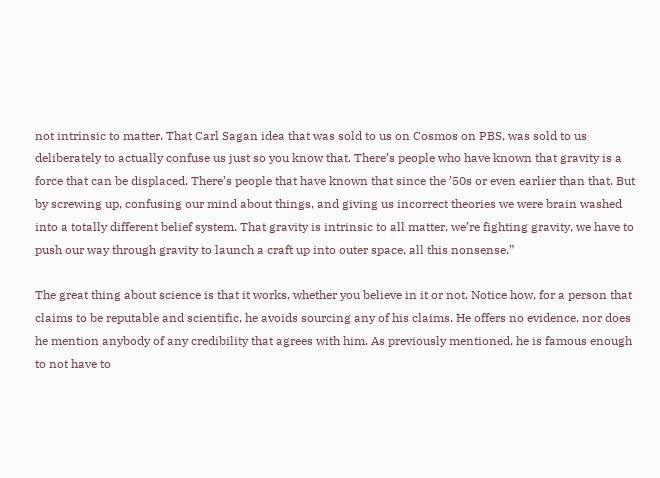not intrinsic to matter. That Carl Sagan idea that was sold to us on Cosmos on PBS, was sold to us deliberately to actually confuse us just so you know that. There’s people who have known that gravity is a force that can be displaced. There’s people that have known that since the ’50s or even earlier than that. But by screwing up, confusing our mind about things, and giving us incorrect theories we were brain washed into a totally different belief system. That gravity is intrinsic to all matter, we’re fighting gravity, we have to push our way through gravity to launch a craft up into outer space, all this nonsense.”

The great thing about science is that it works, whether you believe in it or not. Notice how, for a person that claims to be reputable and scientific, he avoids sourcing any of his claims. He offers no evidence, nor does he mention anybody of any credibility that agrees with him. As previously mentioned, he is famous enough to not have to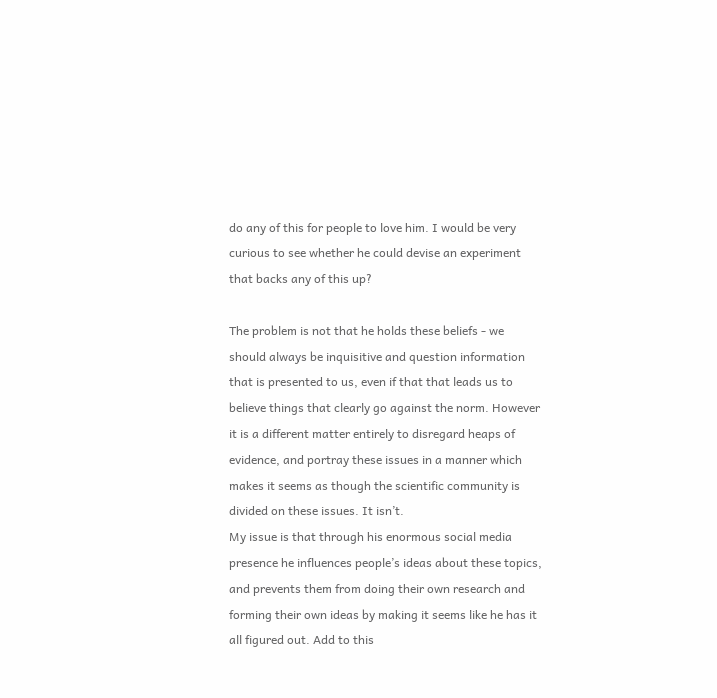do any of this for people to love him. I would be very curious to see whether he could devise an experiment that backs any of this up?

The problem is not that he holds these beliefs - we should always be inquisitive and question information that is presented to us, even if that that leads us to believe things that clearly go against the norm. However it is a different matter entirely to disregard heaps of evidence, and portray these issues in a manner which makes it seems as though the scientific community is divided on these issues. It isn’t.
My issue is that through his enormous social media presence he influences people’s ideas about these topics, and prevents them from doing their own research and forming their own ideas by making it seems like he has it all figured out. Add to this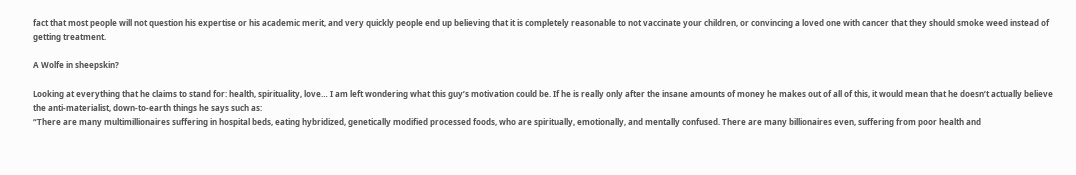fact that most people will not question his expertise or his academic merit, and very quickly people end up believing that it is completely reasonable to not vaccinate your children, or convincing a loved one with cancer that they should smoke weed instead of getting treatment.

A Wolfe in sheepskin?

Looking at everything that he claims to stand for: health, spirituality, love… I am left wondering what this guy’s motivation could be. If he is really only after the insane amounts of money he makes out of all of this, it would mean that he doesn’t actually believe the anti-materialist, down-to-earth things he says such as:
“There are many multimillionaires suffering in hospital beds, eating hybridized, genetically modified processed foods, who are spiritually, emotionally, and mentally confused. There are many billionaires even, suffering from poor health and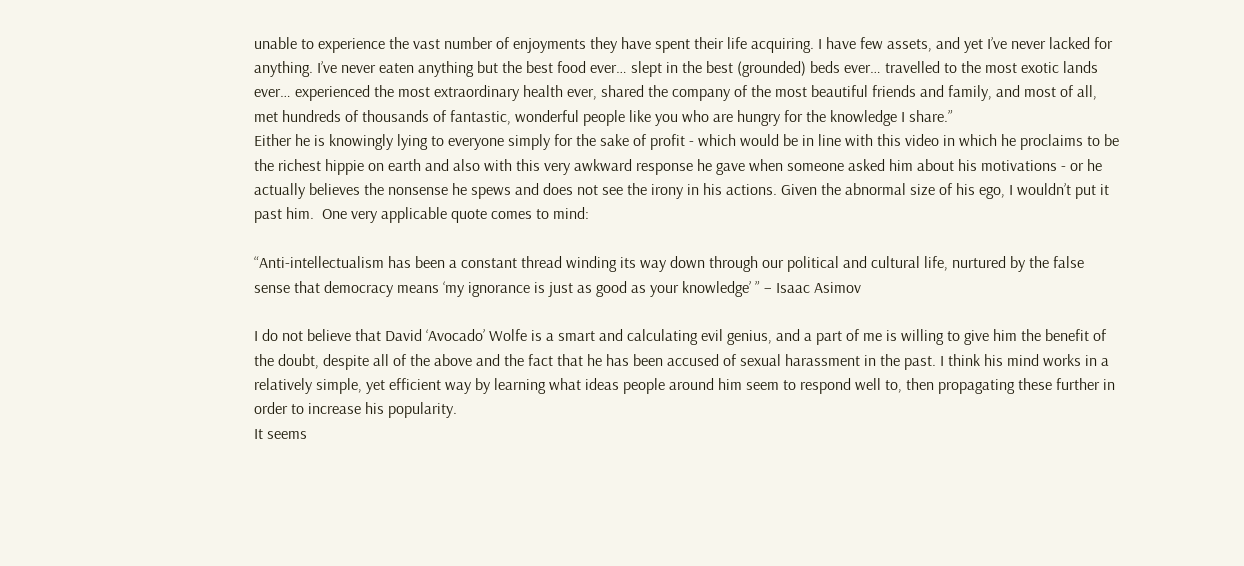unable to experience the vast number of enjoyments they have spent their life acquiring. I have few assets, and yet I’ve never lacked for anything. I’ve never eaten anything but the best food ever… slept in the best (grounded) beds ever… travelled to the most exotic lands ever… experienced the most extraordinary health ever, shared the company of the most beautiful friends and family, and most of all, met hundreds of thousands of fantastic, wonderful people like you who are hungry for the knowledge I share.”
Either he is knowingly lying to everyone simply for the sake of profit - which would be in line with this video in which he proclaims to be the richest hippie on earth and also with this very awkward response he gave when someone asked him about his motivations - or he actually believes the nonsense he spews and does not see the irony in his actions. Given the abnormal size of his ego, I wouldn’t put it past him.  One very applicable quote comes to mind:

“Anti-intellectualism has been a constant thread winding its way down through our political and cultural life, nurtured by the false sense that democracy means ‘my ignorance is just as good as your knowledge’ ” – Isaac Asimov

I do not believe that David ‘Avocado’ Wolfe is a smart and calculating evil genius, and a part of me is willing to give him the benefit of the doubt, despite all of the above and the fact that he has been accused of sexual harassment in the past. I think his mind works in a relatively simple, yet efficient way by learning what ideas people around him seem to respond well to, then propagating these further in order to increase his popularity.
It seems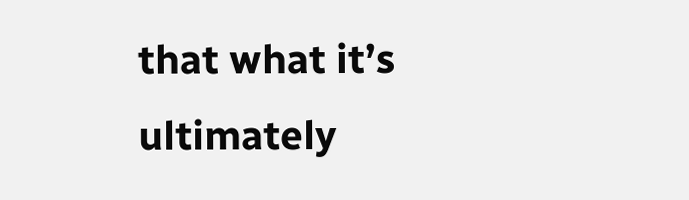that what it’s ultimately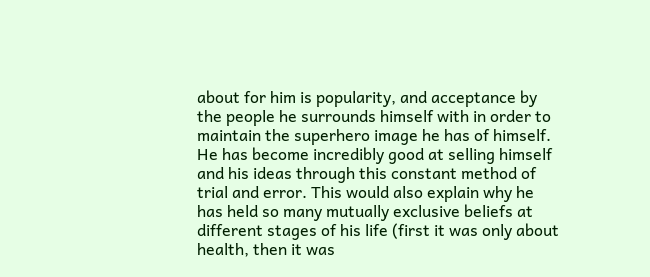about for him is popularity, and acceptance by the people he surrounds himself with in order to maintain the superhero image he has of himself. He has become incredibly good at selling himself and his ideas through this constant method of trial and error. This would also explain why he has held so many mutually exclusive beliefs at different stages of his life (first it was only about health, then it was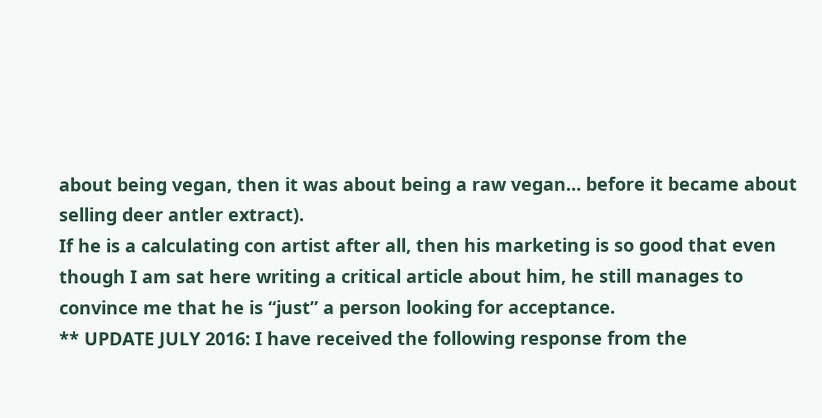about being vegan, then it was about being a raw vegan… before it became about selling deer antler extract).
If he is a calculating con artist after all, then his marketing is so good that even though I am sat here writing a critical article about him, he still manages to convince me that he is “just” a person looking for acceptance.
** UPDATE JULY 2016: I have received the following response from the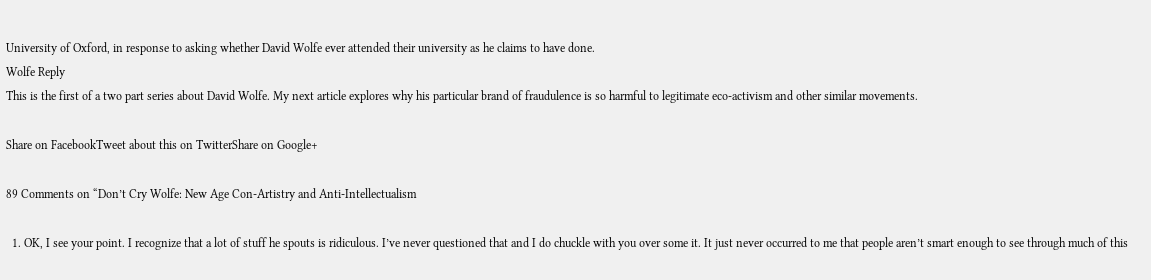University of Oxford, in response to asking whether David Wolfe ever attended their university as he claims to have done.
Wolfe Reply
This is the first of a two part series about David Wolfe. My next article explores why his particular brand of fraudulence is so harmful to legitimate eco-activism and other similar movements.

Share on FacebookTweet about this on TwitterShare on Google+

89 Comments on “Don’t Cry Wolfe: New Age Con-Artistry and Anti-Intellectualism

  1. OK, I see your point. I recognize that a lot of stuff he spouts is ridiculous. I’ve never questioned that and I do chuckle with you over some it. It just never occurred to me that people aren’t smart enough to see through much of this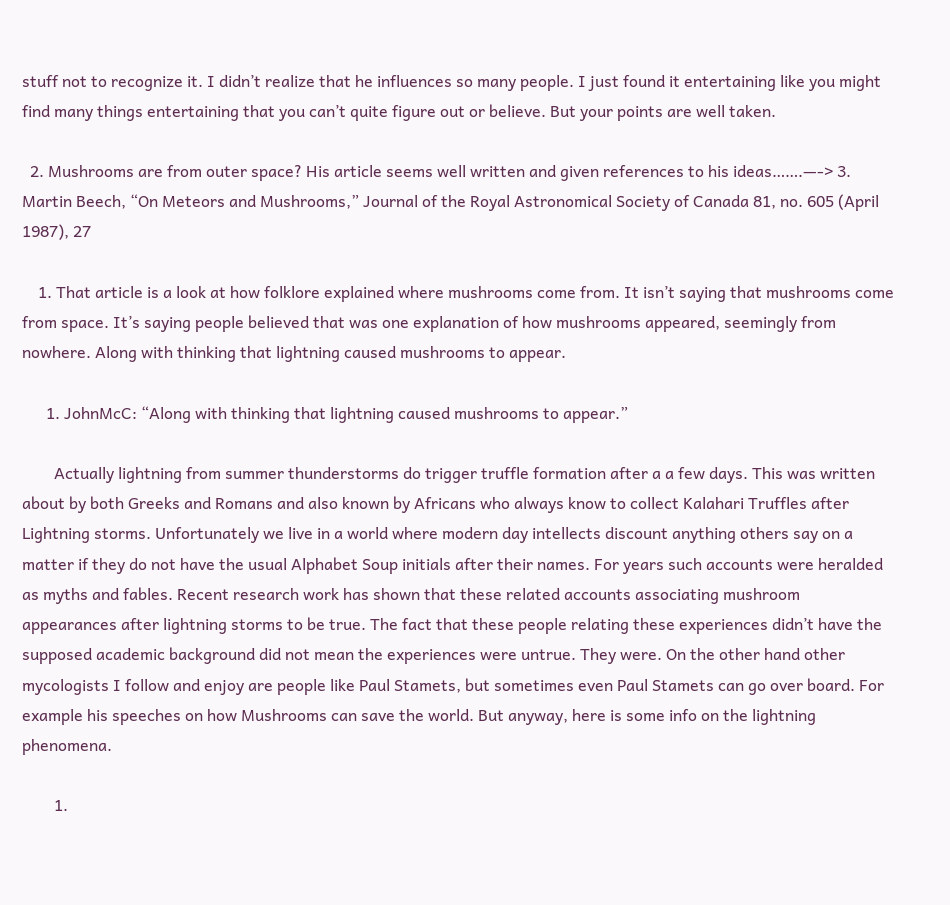stuff not to recognize it. I didn’t realize that he influences so many people. I just found it entertaining like you might find many things entertaining that you can’t quite figure out or believe. But your points are well taken.

  2. Mushrooms are from outer space? His article seems well written and given references to his ideas…….—-> 3. Martin Beech, “On Meteors and Mushrooms,” Journal of the Royal Astronomical Society of Canada 81, no. 605 (April 1987), 27

    1. That article is a look at how folklore explained where mushrooms come from. It isn’t saying that mushrooms come from space. It’s saying people believed that was one explanation of how mushrooms appeared, seemingly from nowhere. Along with thinking that lightning caused mushrooms to appear.

      1. JohnMcC: “Along with thinking that lightning caused mushrooms to appear.”

        Actually lightning from summer thunderstorms do trigger truffle formation after a a few days. This was written about by both Greeks and Romans and also known by Africans who always know to collect Kalahari Truffles after Lightning storms. Unfortunately we live in a world where modern day intellects discount anything others say on a matter if they do not have the usual Alphabet Soup initials after their names. For years such accounts were heralded as myths and fables. Recent research work has shown that these related accounts associating mushroom appearances after lightning storms to be true. The fact that these people relating these experiences didn’t have the supposed academic background did not mean the experiences were untrue. They were. On the other hand other mycologists I follow and enjoy are people like Paul Stamets, but sometimes even Paul Stamets can go over board. For example his speeches on how Mushrooms can save the world. But anyway, here is some info on the lightning phenomena.

        1.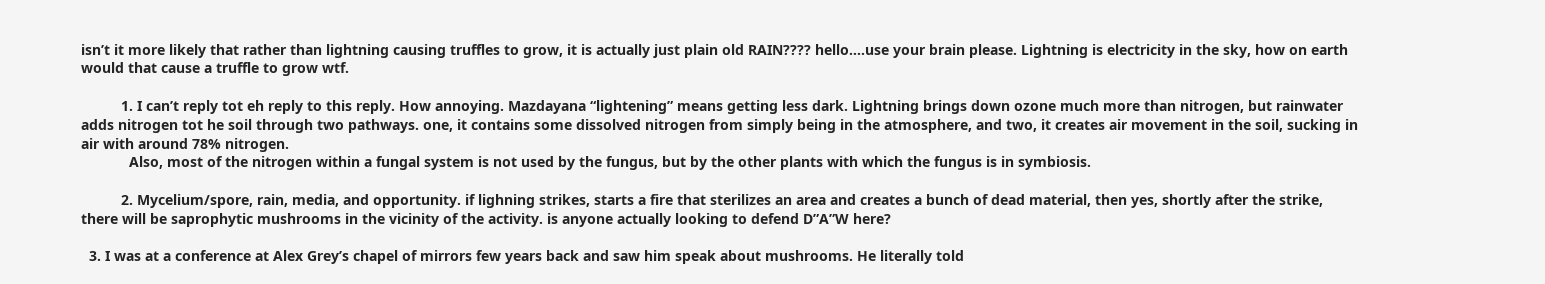isn’t it more likely that rather than lightning causing truffles to grow, it is actually just plain old RAIN???? hello….use your brain please. Lightning is electricity in the sky, how on earth would that cause a truffle to grow wtf.

          1. I can’t reply tot eh reply to this reply. How annoying. Mazdayana “lightening” means getting less dark. Lightning brings down ozone much more than nitrogen, but rainwater adds nitrogen tot he soil through two pathways. one, it contains some dissolved nitrogen from simply being in the atmosphere, and two, it creates air movement in the soil, sucking in air with around 78% nitrogen.
            Also, most of the nitrogen within a fungal system is not used by the fungus, but by the other plants with which the fungus is in symbiosis.

          2. Mycelium/spore, rain, media, and opportunity. if lighning strikes, starts a fire that sterilizes an area and creates a bunch of dead material, then yes, shortly after the strike, there will be saprophytic mushrooms in the vicinity of the activity. is anyone actually looking to defend D”A”W here?

  3. I was at a conference at Alex Grey’s chapel of mirrors few years back and saw him speak about mushrooms. He literally told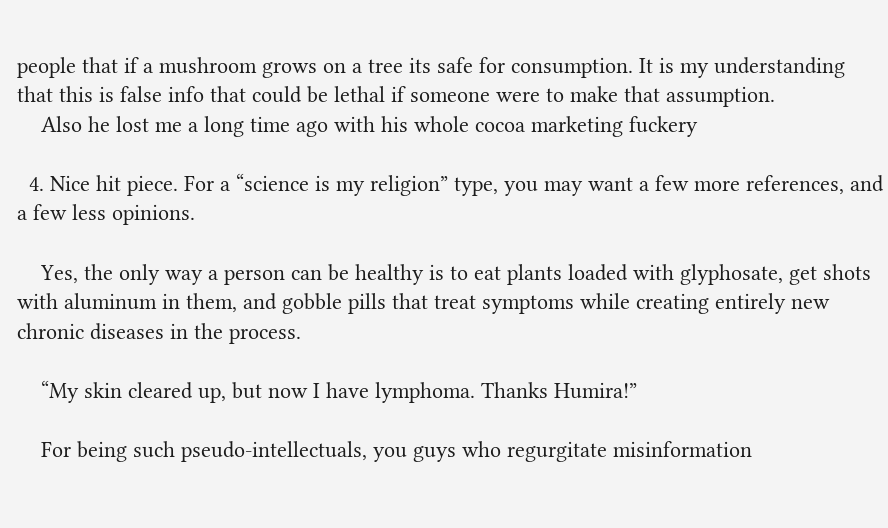people that if a mushroom grows on a tree its safe for consumption. It is my understanding that this is false info that could be lethal if someone were to make that assumption.
    Also he lost me a long time ago with his whole cocoa marketing fuckery

  4. Nice hit piece. For a “science is my religion” type, you may want a few more references, and a few less opinions.

    Yes, the only way a person can be healthy is to eat plants loaded with glyphosate, get shots with aluminum in them, and gobble pills that treat symptoms while creating entirely new chronic diseases in the process.

    “My skin cleared up, but now I have lymphoma. Thanks Humira!”

    For being such pseudo-intellectuals, you guys who regurgitate misinformation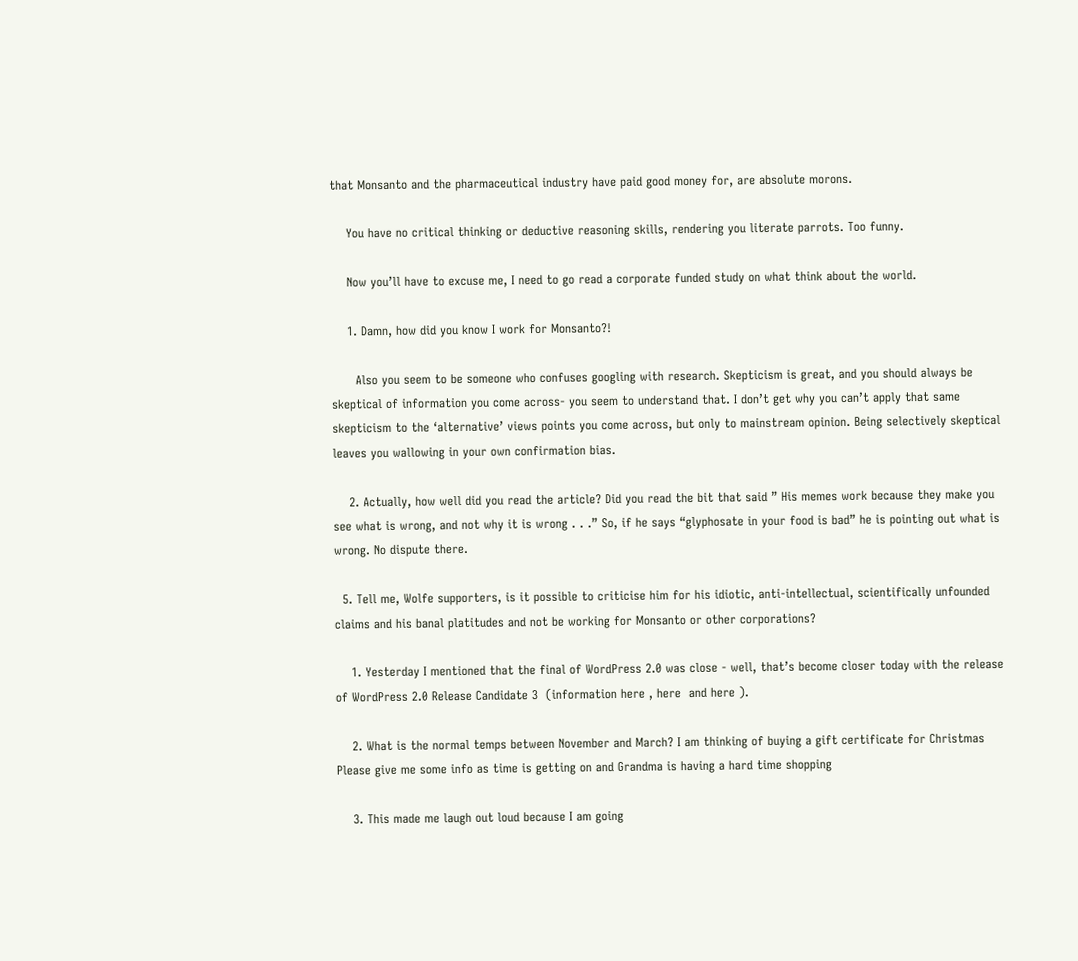that Monsanto and the pharmaceutical industry have paid good money for, are absolute morons.

    You have no critical thinking or deductive reasoning skills, rendering you literate parrots. Too funny.

    Now you’ll have to excuse me, I need to go read a corporate funded study on what think about the world.

    1. Damn, how did you know I work for Monsanto?!

      Also you seem to be someone who confuses googling with research. Skepticism is great, and you should always be skeptical of information you come across- you seem to understand that. I don’t get why you can’t apply that same skepticism to the ‘alternative’ views points you come across, but only to mainstream opinion. Being selectively skeptical leaves you wallowing in your own confirmation bias.

    2. Actually, how well did you read the article? Did you read the bit that said ” His memes work because they make you see what is wrong, and not why it is wrong . . .” So, if he says “glyphosate in your food is bad” he is pointing out what is wrong. No dispute there.

  5. Tell me, Wolfe supporters, is it possible to criticise him for his idiotic, anti-intellectual, scientifically unfounded claims and his banal platitudes and not be working for Monsanto or other corporations?

    1. Yesterday I mentioned that the final of WordPress 2.0 was close - well, that’s become closer today with the release of WordPress 2.0 Release Candidate 3  (information here , here  and here ).

    2. What is the normal temps between November and March? I am thinking of buying a gift certificate for Christmas Please give me some info as time is getting on and Grandma is having a hard time shopping

    3. This made me laugh out loud because I am going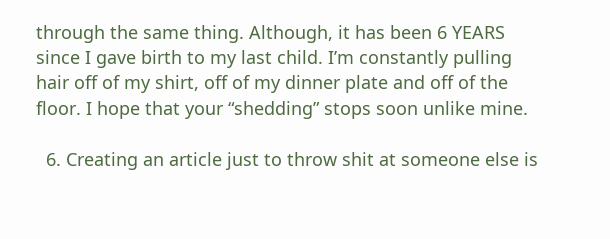through the same thing. Although, it has been 6 YEARS since I gave birth to my last child. I’m constantly pulling hair off of my shirt, off of my dinner plate and off of the floor. I hope that your “shedding” stops soon unlike mine.

  6. Creating an article just to throw shit at someone else is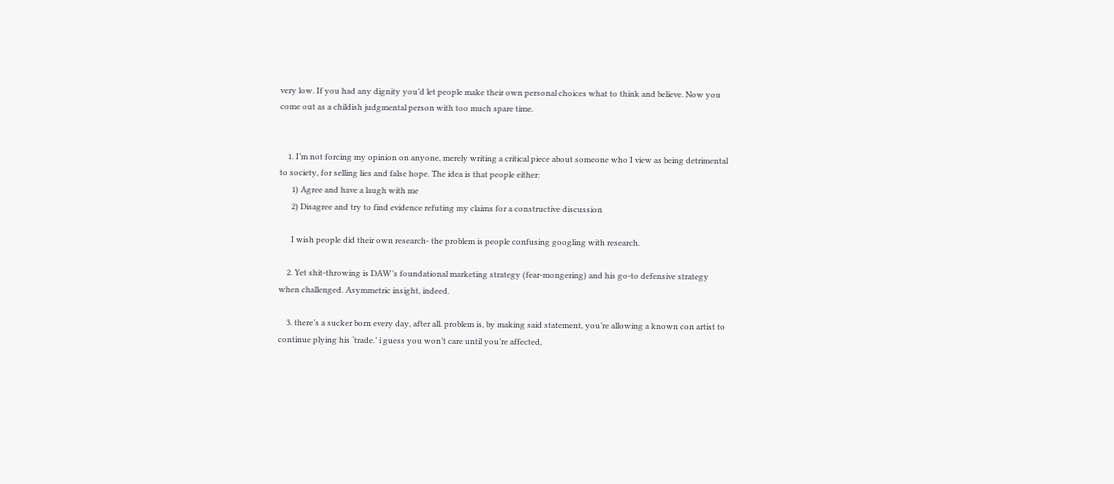very low. If you had any dignity you’d let people make their own personal choices what to think and believe. Now you come out as a childish judgmental person with too much spare time.


    1. I’m not forcing my opinion on anyone, merely writing a critical piece about someone who I view as being detrimental to society, for selling lies and false hope. The idea is that people either:
      1) Agree and have a laugh with me
      2) Disagree and try to find evidence refuting my claims for a constructive discussion

      I wish people did their own research- the problem is people confusing googling with research.

    2. Yet shit-throwing is DAW’s foundational marketing strategy (fear-mongering) and his go-to defensive strategy when challenged. Asymmetric insight, indeed.

    3. there’s a sucker born every day, after all. problem is, by making said statement, you’re allowing a known con artist to continue plying his ‘trade.’ i guess you won’t care until you’re affected,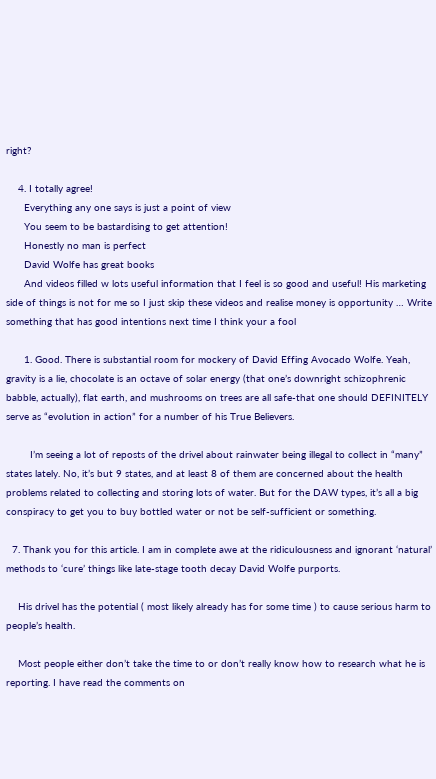right?

    4. I totally agree!
      Everything any one says is just a point of view
      You seem to be bastardising to get attention!
      Honestly no man is perfect
      David Wolfe has great books
      And videos filled w lots useful information that I feel is so good and useful! His marketing side of things is not for me so I just skip these videos and realise money is opportunity … Write something that has good intentions next time I think your a fool

      1. Good. There is substantial room for mockery of David Effing Avocado Wolfe. Yeah, gravity is a lie, chocolate is an octave of solar energy (that one’s downright schizophrenic babble, actually), flat earth, and mushrooms on trees are all safe-that one should DEFINITELY serve as “evolution in action” for a number of his True Believers.

        I’m seeing a lot of reposts of the drivel about rainwater being illegal to collect in “many” states lately. No, it’s but 9 states, and at least 8 of them are concerned about the health problems related to collecting and storing lots of water. But for the DAW types, it’s all a big conspiracy to get you to buy bottled water or not be self-sufficient or something.

  7. Thank you for this article. I am in complete awe at the ridiculousness and ignorant ‘natural’ methods to ‘cure’ things like late-stage tooth decay David Wolfe purports.

    His drivel has the potential ( most likely already has for some time ) to cause serious harm to people’s health.

    Most people either don’t take the time to or don’t really know how to research what he is reporting. I have read the comments on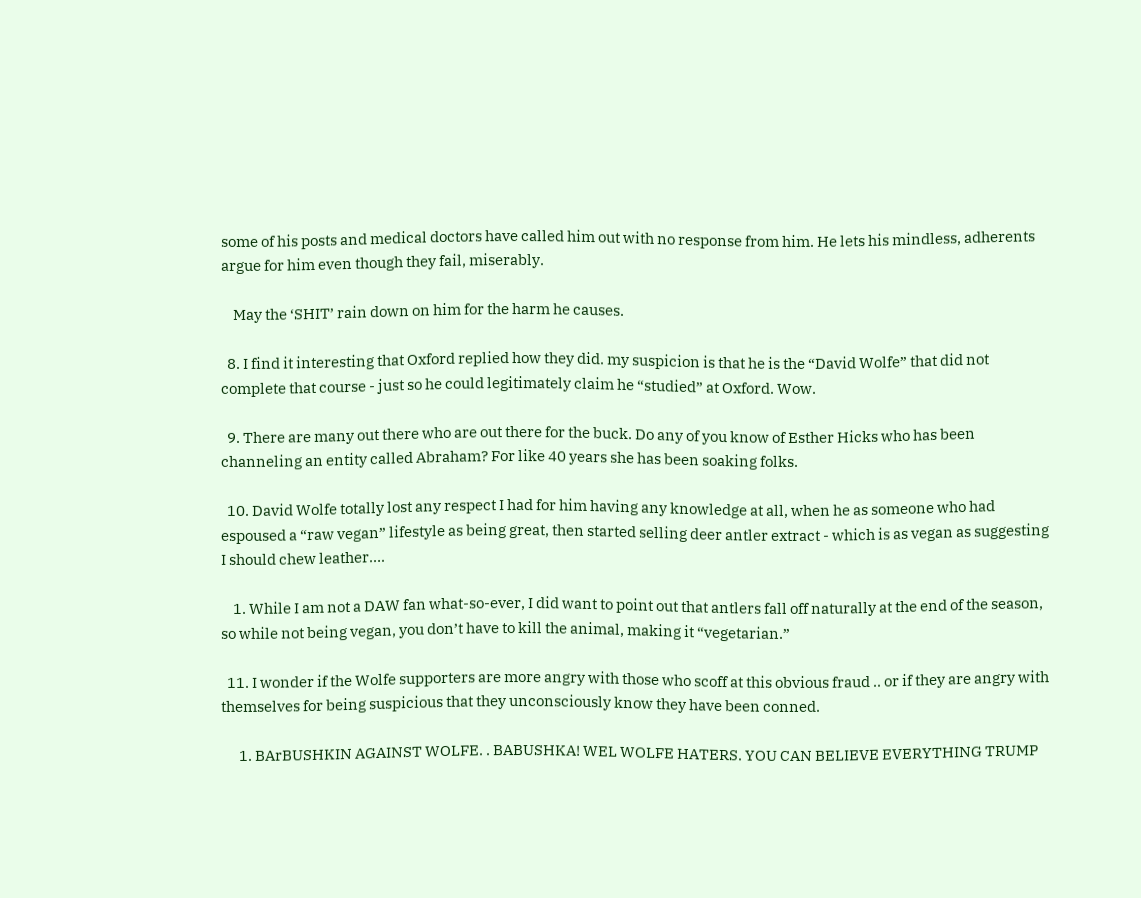some of his posts and medical doctors have called him out with no response from him. He lets his mindless, adherents argue for him even though they fail, miserably.

    May the ‘SHIT’ rain down on him for the harm he causes.

  8. I find it interesting that Oxford replied how they did. my suspicion is that he is the “David Wolfe” that did not complete that course - just so he could legitimately claim he “studied” at Oxford. Wow.

  9. There are many out there who are out there for the buck. Do any of you know of Esther Hicks who has been channeling an entity called Abraham? For like 40 years she has been soaking folks.

  10. David Wolfe totally lost any respect I had for him having any knowledge at all, when he as someone who had espoused a “raw vegan” lifestyle as being great, then started selling deer antler extract - which is as vegan as suggesting I should chew leather….

    1. While I am not a DAW fan what-so-ever, I did want to point out that antlers fall off naturally at the end of the season, so while not being vegan, you don’t have to kill the animal, making it “vegetarian.”

  11. I wonder if the Wolfe supporters are more angry with those who scoff at this obvious fraud .. or if they are angry with themselves for being suspicious that they unconsciously know they have been conned.

      1. BArBUSHKIN AGAINST WOLFE. . BABUSHKA! WEL WOLFE HATERS. YOU CAN BELIEVE EVERYTHING TRUMP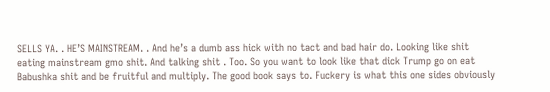SELLS YA. . HE’S MAINSTREAM. . And he’s a dumb ass hick with no tact and bad hair do. Looking like shit eating mainstream gmo shit. And talking shit . Too. So you want to look like that dick Trump go on eat Babushka shit and be fruitful and multiply. The good book says to. Fuckery is what this one sides obviously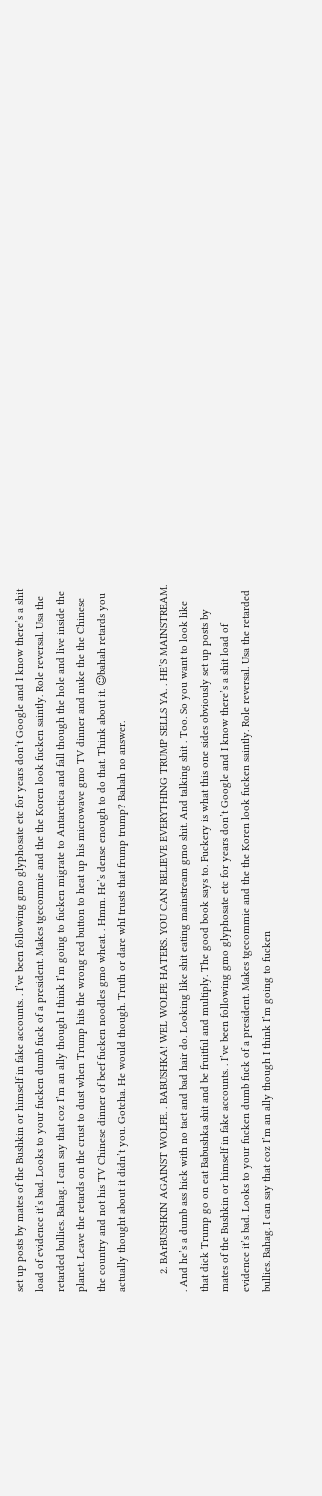set up posts by mates of the Bushkin or himself in fake accounts. . I’ve been following gmo glyphosate etc for years don’t Google and I know there’s a shit load of evidence it’s bad. Looks to your fucken dumb fuck of a president. Makes tgecommie and the the Koren look fucken saintly. Role reversal. Usa the retarded bullies. Bahag. I can say that coz I’m an ally though I think I’m going to fucken migrate to Antarctica and fall though the hole and live inside the planet. Leave the retards on the crust to dust when Trump hits the wrong red button to heat up his microwave gmo TV dinner and nuke the the Chinese the country and not his TV Chinese dinner of beef fucken noodles gmo wheat. . Hmm. He’s dense enough to do that. Think about it. ☺bahah retards you actually thought about it didn’t you. Gotcha. He would though. Truth or dare whI trusts that frump trump? Bahah no answer.

      2. BArBUSHKIN AGAINST WOLFE. . BABUSHKA! WEL WOLFE HATERS. YOU CAN BELIEVE EVERYTHING TRUMP SELLS YA. . HE’S MAINSTREAM. . And he’s a dumb ass hick with no tact and bad hair do. Looking like shit eating mainstream gmo shit. And talking shit . Too. So you want to look like that dick Trump go on eat Babushka shit and be fruitful and multiply. The good book says to. Fuckery is what this one sides obviously set up posts by mates of the Bushkin or himself in fake accounts. . I’ve been following gmo glyphosate etc for years don’t Google and I know there’s a shit load of evidence it’s bad. Looks to your fucken dumb fuck of a president. Makes tgecommie and the the Koren look fucken saintly. Role reversal. Usa the retarded bullies. Bahag. I can say that coz I’m an ally though I think I’m going to fucken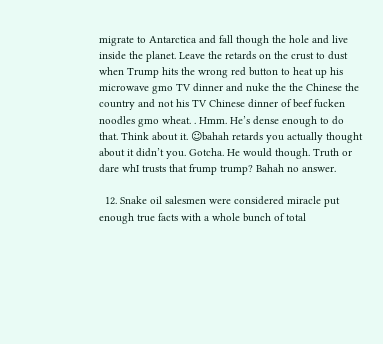migrate to Antarctica and fall though the hole and live inside the planet. Leave the retards on the crust to dust when Trump hits the wrong red button to heat up his microwave gmo TV dinner and nuke the the Chinese the country and not his TV Chinese dinner of beef fucken noodles gmo wheat. . Hmm. He’s dense enough to do that. Think about it. ☺bahah retards you actually thought about it didn’t you. Gotcha. He would though. Truth or dare whI trusts that frump trump? Bahah no answer.

  12. Snake oil salesmen were considered miracle put enough true facts with a whole bunch of total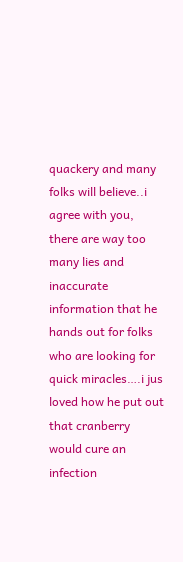quackery and many folks will believe..i agree with you, there are way too many lies and inaccurate information that he hands out for folks who are looking for quick miracles….i jus loved how he put out that cranberry would cure an infection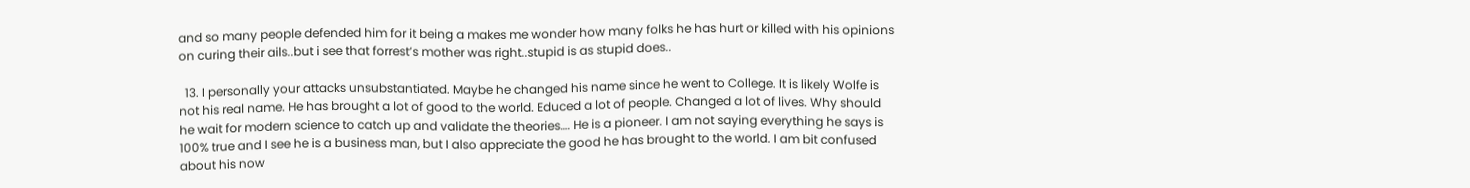and so many people defended him for it being a makes me wonder how many folks he has hurt or killed with his opinions on curing their ails..but i see that forrest’s mother was right..stupid is as stupid does..

  13. I personally your attacks unsubstantiated. Maybe he changed his name since he went to College. It is likely Wolfe is not his real name. He has brought a lot of good to the world. Educed a lot of people. Changed a lot of lives. Why should he wait for modern science to catch up and validate the theories…. He is a pioneer. I am not saying everything he says is 100% true and I see he is a business man, but I also appreciate the good he has brought to the world. I am bit confused about his now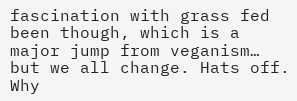fascination with grass fed been though, which is a major jump from veganism… but we all change. Hats off. Why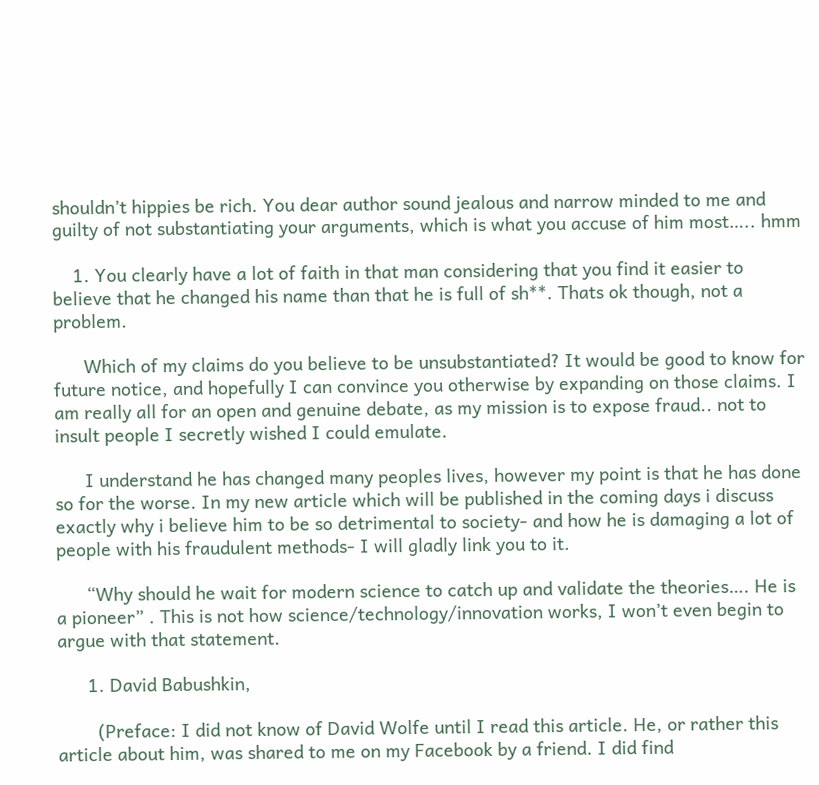shouldn’t hippies be rich. You dear author sound jealous and narrow minded to me and guilty of not substantiating your arguments, which is what you accuse of him most….. hmm

    1. You clearly have a lot of faith in that man considering that you find it easier to believe that he changed his name than that he is full of sh**. Thats ok though, not a problem.

      Which of my claims do you believe to be unsubstantiated? It would be good to know for future notice, and hopefully I can convince you otherwise by expanding on those claims. I am really all for an open and genuine debate, as my mission is to expose fraud.. not to insult people I secretly wished I could emulate.

      I understand he has changed many peoples lives, however my point is that he has done so for the worse. In my new article which will be published in the coming days i discuss exactly why i believe him to be so detrimental to society- and how he is damaging a lot of people with his fraudulent methods- I will gladly link you to it.

      “Why should he wait for modern science to catch up and validate the theories…. He is a pioneer” . This is not how science/technology/innovation works, I won’t even begin to argue with that statement.

      1. David Babushkin,

        (Preface: I did not know of David Wolfe until I read this article. He, or rather this article about him, was shared to me on my Facebook by a friend. I did find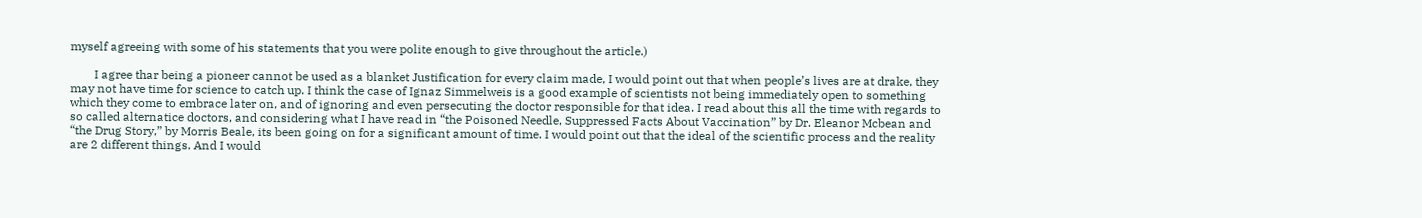myself agreeing with some of his statements that you were polite enough to give throughout the article.)

        I agree thar being a pioneer cannot be used as a blanket Justification for every claim made, I would point out that when people’s lives are at drake, they may not have time for science to catch up. I think the case of Ignaz Simmelweis is a good example of scientists not being immediately open to something which they come to embrace later on, and of ignoring and even persecuting the doctor responsible for that idea. I read about this all the time with regards to so called alternatice doctors, and considering what I have read in “the Poisoned Needle, Suppressed Facts About Vaccination” by Dr. Eleanor Mcbean and “the Drug Story,” by Morris Beale, its been going on for a significant amount of time. I would point out that the ideal of the scientific process and the reality are 2 different things. And I would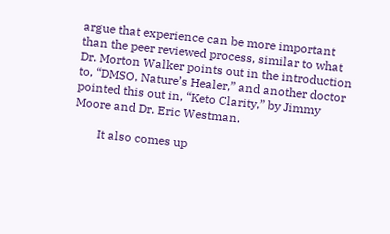argue that experience can be more important than the peer reviewed process, similar to what Dr. Morton Walker points out in the introduction to, “DMSO, Nature’s Healer,” and another doctor pointed this out in, “Keto Clarity,” by Jimmy Moore and Dr. Eric Westman.

        It also comes up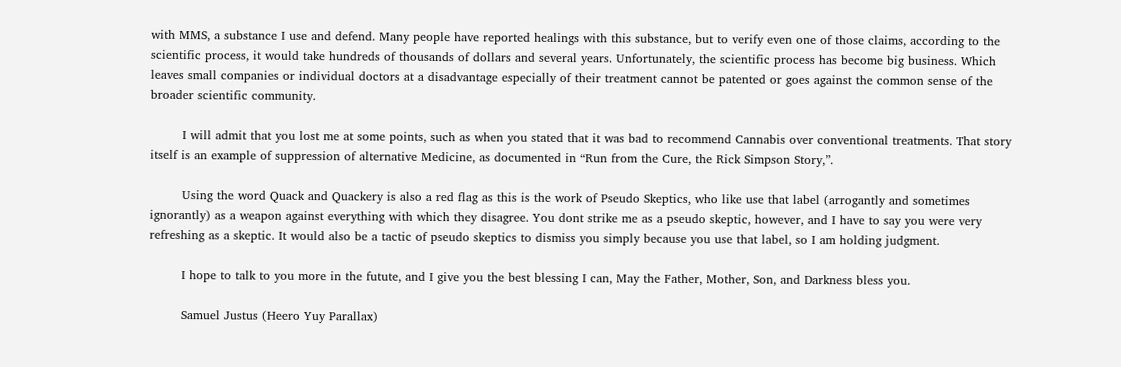with MMS, a substance I use and defend. Many people have reported healings with this substance, but to verify even one of those claims, according to the scientific process, it would take hundreds of thousands of dollars and several years. Unfortunately, the scientific process has become big business. Which leaves small companies or individual doctors at a disadvantage especially of their treatment cannot be patented or goes against the common sense of the broader scientific community.

        I will admit that you lost me at some points, such as when you stated that it was bad to recommend Cannabis over conventional treatments. That story itself is an example of suppression of alternative Medicine, as documented in “Run from the Cure, the Rick Simpson Story,”.

        Using the word Quack and Quackery is also a red flag as this is the work of Pseudo Skeptics, who like use that label (arrogantly and sometimes ignorantly) as a weapon against everything with which they disagree. You dont strike me as a pseudo skeptic, however, and I have to say you were very refreshing as a skeptic. It would also be a tactic of pseudo skeptics to dismiss you simply because you use that label, so I am holding judgment.

        I hope to talk to you more in the futute, and I give you the best blessing I can, May the Father, Mother, Son, and Darkness bless you.

        Samuel Justus (Heero Yuy Parallax)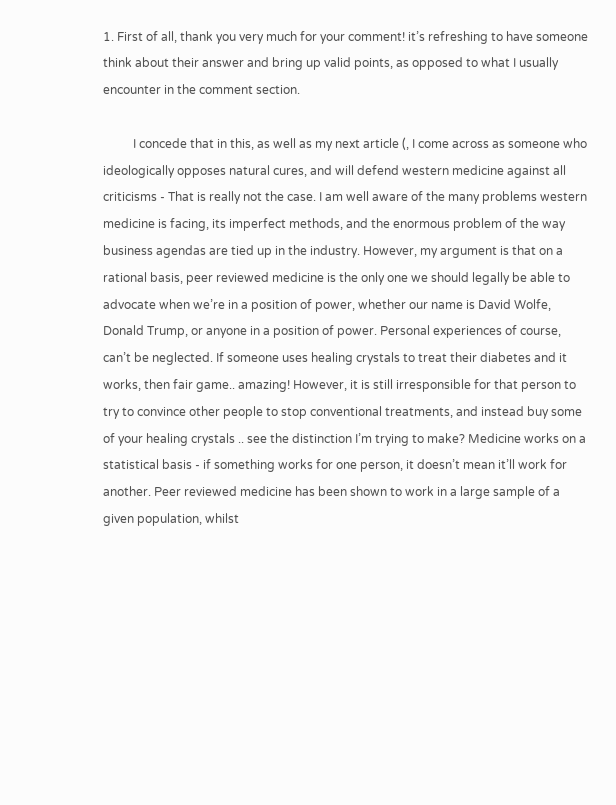1. First of all, thank you very much for your comment! it’s refreshing to have someone think about their answer and bring up valid points, as opposed to what I usually encounter in the comment section.

          I concede that in this, as well as my next article (, I come across as someone who ideologically opposes natural cures, and will defend western medicine against all criticisms - That is really not the case. I am well aware of the many problems western medicine is facing, its imperfect methods, and the enormous problem of the way business agendas are tied up in the industry. However, my argument is that on a rational basis, peer reviewed medicine is the only one we should legally be able to advocate when we’re in a position of power, whether our name is David Wolfe, Donald Trump, or anyone in a position of power. Personal experiences of course, can’t be neglected. If someone uses healing crystals to treat their diabetes and it works, then fair game.. amazing! However, it is still irresponsible for that person to try to convince other people to stop conventional treatments, and instead buy some of your healing crystals .. see the distinction I’m trying to make? Medicine works on a statistical basis - if something works for one person, it doesn’t mean it’ll work for another. Peer reviewed medicine has been shown to work in a large sample of a given population, whilst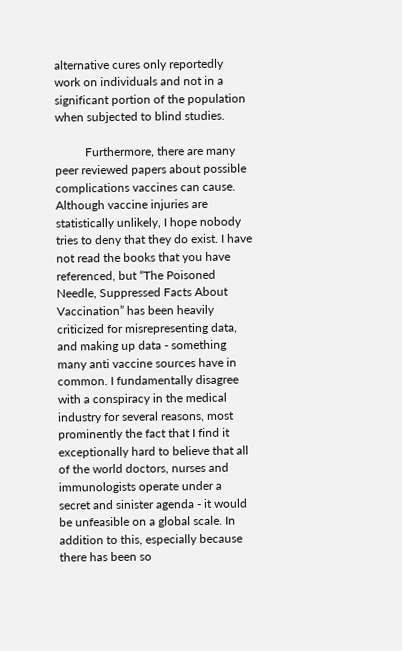alternative cures only reportedly work on individuals and not in a significant portion of the population when subjected to blind studies.

          Furthermore, there are many peer reviewed papers about possible complications vaccines can cause. Although vaccine injuries are statistically unlikely, I hope nobody tries to deny that they do exist. I have not read the books that you have referenced, but “The Poisoned Needle, Suppressed Facts About Vaccination” has been heavily criticized for misrepresenting data, and making up data - something many anti vaccine sources have in common. I fundamentally disagree with a conspiracy in the medical industry for several reasons, most prominently the fact that I find it exceptionally hard to believe that all of the world doctors, nurses and immunologists operate under a secret and sinister agenda - it would be unfeasible on a global scale. In addition to this, especially because there has been so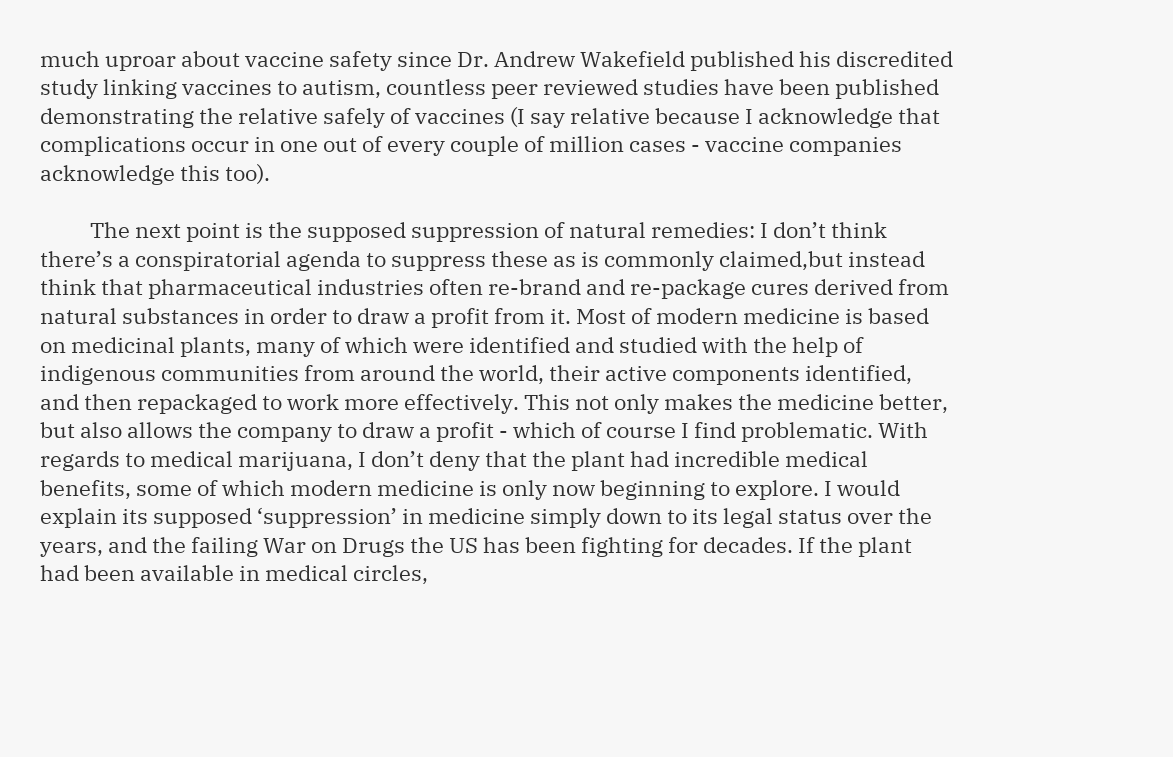much uproar about vaccine safety since Dr. Andrew Wakefield published his discredited study linking vaccines to autism, countless peer reviewed studies have been published demonstrating the relative safely of vaccines (I say relative because I acknowledge that complications occur in one out of every couple of million cases - vaccine companies acknowledge this too).

          The next point is the supposed suppression of natural remedies: I don’t think there’s a conspiratorial agenda to suppress these as is commonly claimed,but instead think that pharmaceutical industries often re-brand and re-package cures derived from natural substances in order to draw a profit from it. Most of modern medicine is based on medicinal plants, many of which were identified and studied with the help of indigenous communities from around the world, their active components identified, and then repackaged to work more effectively. This not only makes the medicine better, but also allows the company to draw a profit - which of course I find problematic. With regards to medical marijuana, I don’t deny that the plant had incredible medical benefits, some of which modern medicine is only now beginning to explore. I would explain its supposed ‘suppression’ in medicine simply down to its legal status over the years, and the failing War on Drugs the US has been fighting for decades. If the plant had been available in medical circles,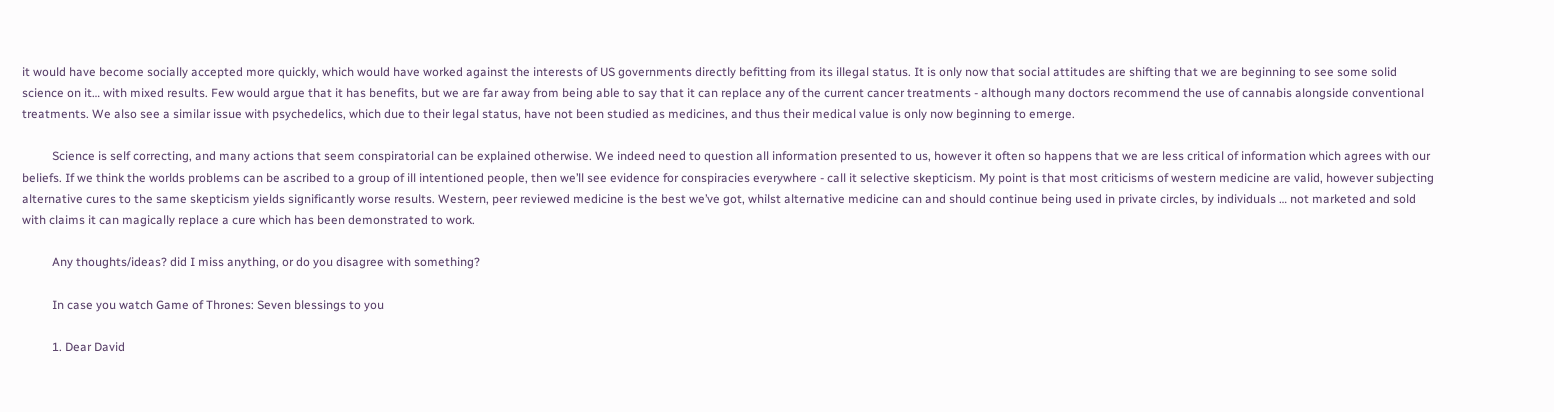it would have become socially accepted more quickly, which would have worked against the interests of US governments directly befitting from its illegal status. It is only now that social attitudes are shifting that we are beginning to see some solid science on it… with mixed results. Few would argue that it has benefits, but we are far away from being able to say that it can replace any of the current cancer treatments - although many doctors recommend the use of cannabis alongside conventional treatments. We also see a similar issue with psychedelics, which due to their legal status, have not been studied as medicines, and thus their medical value is only now beginning to emerge.

          Science is self correcting, and many actions that seem conspiratorial can be explained otherwise. We indeed need to question all information presented to us, however it often so happens that we are less critical of information which agrees with our beliefs. If we think the worlds problems can be ascribed to a group of ill intentioned people, then we’ll see evidence for conspiracies everywhere - call it selective skepticism. My point is that most criticisms of western medicine are valid, however subjecting alternative cures to the same skepticism yields significantly worse results. Western, peer reviewed medicine is the best we’ve got, whilst alternative medicine can and should continue being used in private circles, by individuals … not marketed and sold with claims it can magically replace a cure which has been demonstrated to work.

          Any thoughts/ideas? did I miss anything, or do you disagree with something?

          In case you watch Game of Thrones: Seven blessings to you

          1. Dear David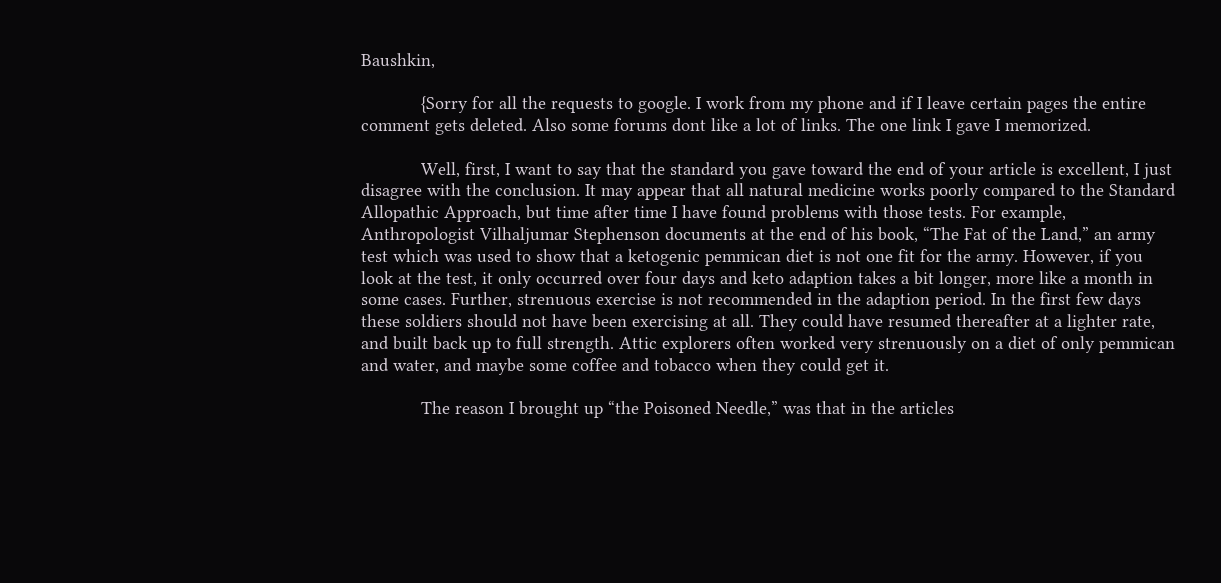Baushkin,

            {Sorry for all the requests to google. I work from my phone and if I leave certain pages the entire comment gets deleted. Also some forums dont like a lot of links. The one link I gave I memorized.

            Well, first, I want to say that the standard you gave toward the end of your article is excellent, I just disagree with the conclusion. It may appear that all natural medicine works poorly compared to the Standard Allopathic Approach, but time after time I have found problems with those tests. For example, Anthropologist Vilhaljumar Stephenson documents at the end of his book, “The Fat of the Land,” an army test which was used to show that a ketogenic pemmican diet is not one fit for the army. However, if you look at the test, it only occurred over four days and keto adaption takes a bit longer, more like a month in some cases. Further, strenuous exercise is not recommended in the adaption period. In the first few days these soldiers should not have been exercising at all. They could have resumed thereafter at a lighter rate, and built back up to full strength. Attic explorers often worked very strenuously on a diet of only pemmican and water, and maybe some coffee and tobacco when they could get it.

            The reason I brought up “the Poisoned Needle,” was that in the articles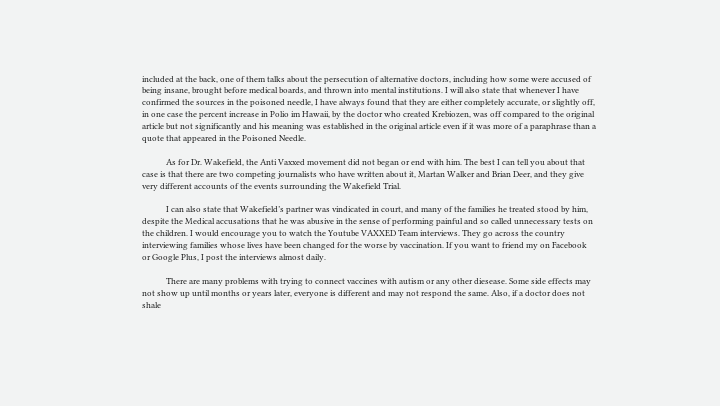included at the back, one of them talks about the persecution of alternative doctors, including how some were accused of being insane, brought before medical boards, and thrown into mental institutions. I will also state that whenever I have confirmed the sources in the poisoned needle, I have always found that they are either completely accurate, or slightly off, in one case the percent increase in Polio im Hawaii, by the doctor who created Krebiozen, was off compared to the original article but not significantly and his meaning was established in the original article even if it was more of a paraphrase than a quote that appeared in the Poisoned Needle.

            As for Dr. Wakefield, the Anti Vaxxed movement did not began or end with him. The best I can tell you about that case is that there are two competing journalists who have written about it, Martan Walker and Brian Deer, and they give very different accounts of the events surrounding the Wakefield Trial.

            I can also state that Wakefield’s partner was vindicated in court, and many of the families he treated stood by him, despite the Medical accusations that he was abusive in the sense of performing painful and so called unnecessary tests on the children. I would encourage you to watch the Youtube VAXXED Team interviews. They go across the country interviewing families whose lives have been changed for the worse by vaccination. If you want to friend my on Facebook or Google Plus, I post the interviews almost daily.

            There are many problems with trying to connect vaccines with autism or any other diesease. Some side effects may not show up until months or years later, everyone is different and may not respond the same. Also, if a doctor does not shale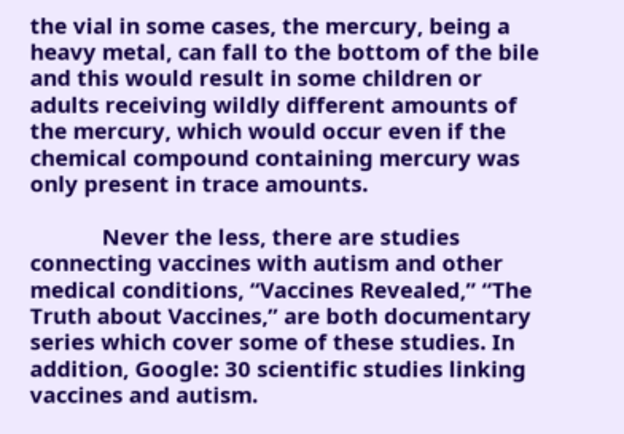the vial in some cases, the mercury, being a heavy metal, can fall to the bottom of the bile and this would result in some children or adults receiving wildly different amounts of the mercury, which would occur even if the chemical compound containing mercury was only present in trace amounts.

            Never the less, there are studies connecting vaccines with autism and other medical conditions, “Vaccines Revealed,” “The Truth about Vaccines,” are both documentary series which cover some of these studies. In addition, Google: 30 scientific studies linking vaccines and autism.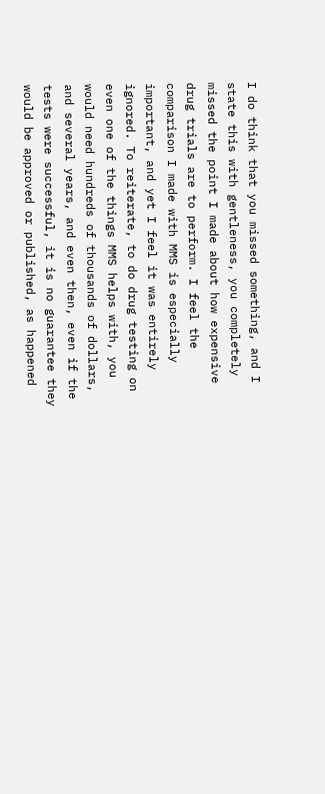I do think that you missed something, and I state this with gentleness, you completely missed the point I made about how expensive drug trials are to perform. I feel the comparison I made with MMS is especially important, and yet I feel it was entirely ignored. To reiterate, to do drug testing on even one of the things MMS helps with, you would need hundreds of thousands of dollars, and several years, and even then, even if the tests were successful, it is no guarantee they would be approved or published, as happened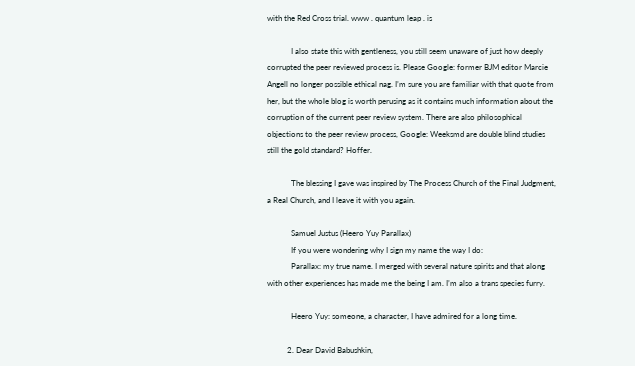with the Red Cross trial. www . quantum leap . is

            I also state this with gentleness, you still seem unaware of just how deeply corrupted the peer reviewed process is. Please Google: former BJM editor Marcie Angell no longer possible ethical nag. I’m sure you are familiar with that quote from her, but the whole blog is worth perusing as it contains much information about the corruption of the current peer review system. There are also philosophical objections to the peer review process, Google: Weeksmd are double blind studies still the gold standard? Hoffer.

            The blessing I gave was inspired by The Process Church of the Final Judgment, a Real Church, and I leave it with you again.

            Samuel Justus (Heero Yuy Parallax)
            If you were wondering why I sign my name the way I do:
            Parallax: my true name. I merged with several nature spirits and that along with other experiences has made me the being I am. I’m also a trans species furry.

            Heero Yuy: someone, a character, I have admired for a long time.

          2. Dear David Babushkin,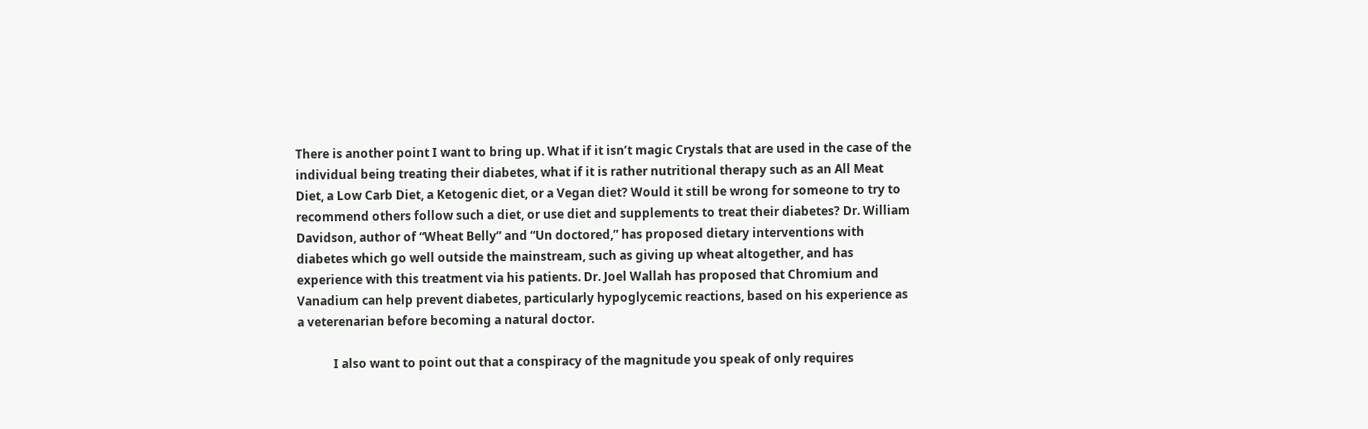There is another point I want to bring up. What if it isn’t magic Crystals that are used in the case of the individual being treating their diabetes, what if it is rather nutritional therapy such as an All Meat Diet, a Low Carb Diet, a Ketogenic diet, or a Vegan diet? Would it still be wrong for someone to try to recommend others follow such a diet, or use diet and supplements to treat their diabetes? Dr. William Davidson, author of “Wheat Belly” and “Un doctored,” has proposed dietary interventions with diabetes which go well outside the mainstream, such as giving up wheat altogether, and has experience with this treatment via his patients. Dr. Joel Wallah has proposed that Chromium and Vanadium can help prevent diabetes, particularly hypoglycemic reactions, based on his experience as a veterenarian before becoming a natural doctor.

            I also want to point out that a conspiracy of the magnitude you speak of only requires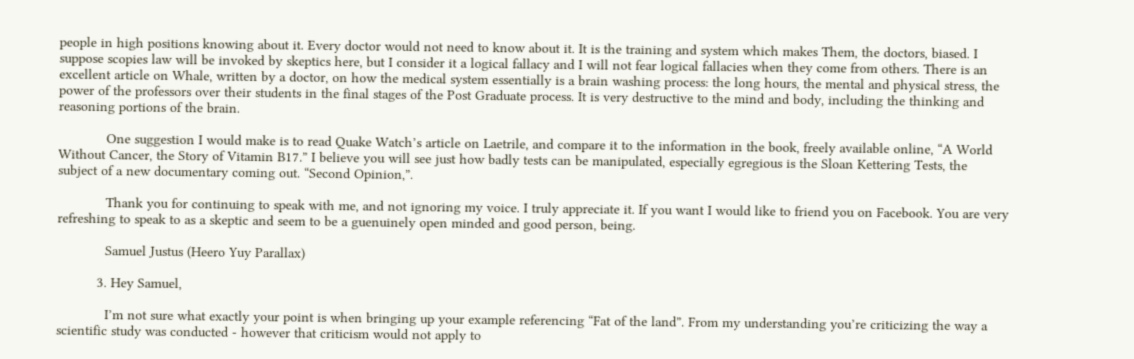people in high positions knowing about it. Every doctor would not need to know about it. It is the training and system which makes Them, the doctors, biased. I suppose scopies law will be invoked by skeptics here, but I consider it a logical fallacy and I will not fear logical fallacies when they come from others. There is an excellent article on Whale, written by a doctor, on how the medical system essentially is a brain washing process: the long hours, the mental and physical stress, the power of the professors over their students in the final stages of the Post Graduate process. It is very destructive to the mind and body, including the thinking and reasoning portions of the brain.

            One suggestion I would make is to read Quake Watch’s article on Laetrile, and compare it to the information in the book, freely available online, “A World Without Cancer, the Story of Vitamin B17.” I believe you will see just how badly tests can be manipulated, especially egregious is the Sloan Kettering Tests, the subject of a new documentary coming out. “Second Opinion,”.

            Thank you for continuing to speak with me, and not ignoring my voice. I truly appreciate it. If you want I would like to friend you on Facebook. You are very refreshing to speak to as a skeptic and seem to be a guenuinely open minded and good person, being.

            Samuel Justus (Heero Yuy Parallax)

          3. Hey Samuel,

            I’m not sure what exactly your point is when bringing up your example referencing “Fat of the land”. From my understanding you’re criticizing the way a scientific study was conducted - however that criticism would not apply to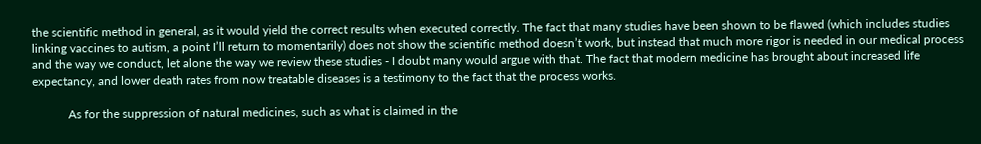the scientific method in general, as it would yield the correct results when executed correctly. The fact that many studies have been shown to be flawed (which includes studies linking vaccines to autism, a point I’ll return to momentarily) does not show the scientific method doesn’t work, but instead that much more rigor is needed in our medical process and the way we conduct, let alone the way we review these studies - I doubt many would argue with that. The fact that modern medicine has brought about increased life expectancy, and lower death rates from now treatable diseases is a testimony to the fact that the process works.

            As for the suppression of natural medicines, such as what is claimed in the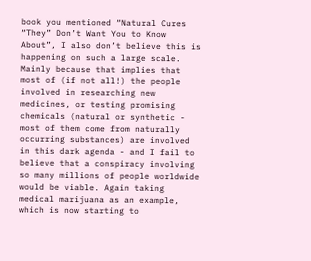book you mentioned “Natural Cures “They” Don’t Want You to Know About”, I also don’t believe this is happening on such a large scale. Mainly because that implies that most of (if not all!) the people involved in researching new medicines, or testing promising chemicals (natural or synthetic - most of them come from naturally occurring substances) are involved in this dark agenda - and I fail to believe that a conspiracy involving so many millions of people worldwide would be viable. Again taking medical marijuana as an example, which is now starting to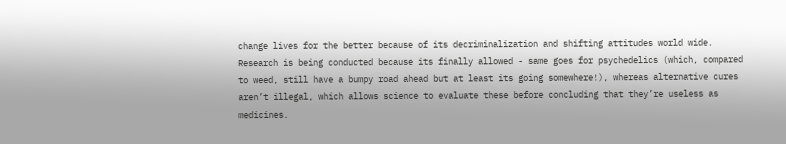change lives for the better because of its decriminalization and shifting attitudes world wide. Research is being conducted because its finally allowed - same goes for psychedelics (which, compared to weed, still have a bumpy road ahead but at least its going somewhere!), whereas alternative cures aren’t illegal, which allows science to evaluate these before concluding that they’re useless as medicines.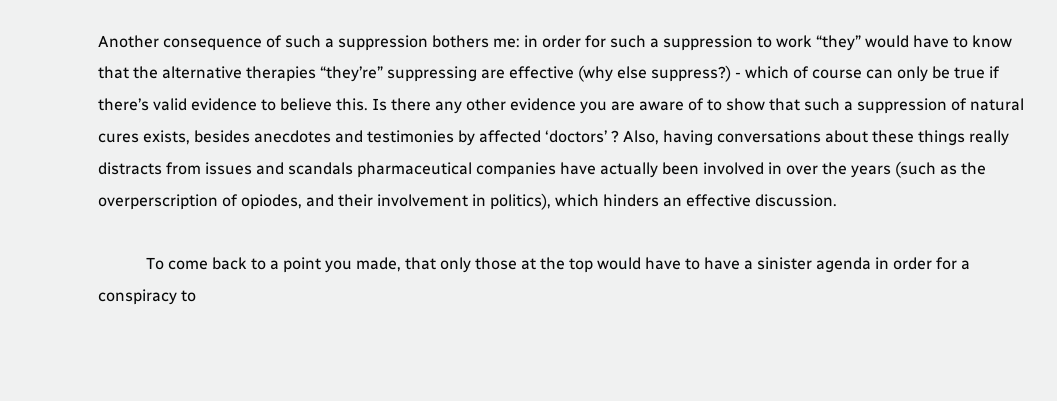Another consequence of such a suppression bothers me: in order for such a suppression to work “they” would have to know that the alternative therapies “they’re” suppressing are effective (why else suppress?) - which of course can only be true if there’s valid evidence to believe this. Is there any other evidence you are aware of to show that such a suppression of natural cures exists, besides anecdotes and testimonies by affected ‘doctors’ ? Also, having conversations about these things really distracts from issues and scandals pharmaceutical companies have actually been involved in over the years (such as the overperscription of opiodes, and their involvement in politics), which hinders an effective discussion.

            To come back to a point you made, that only those at the top would have to have a sinister agenda in order for a conspiracy to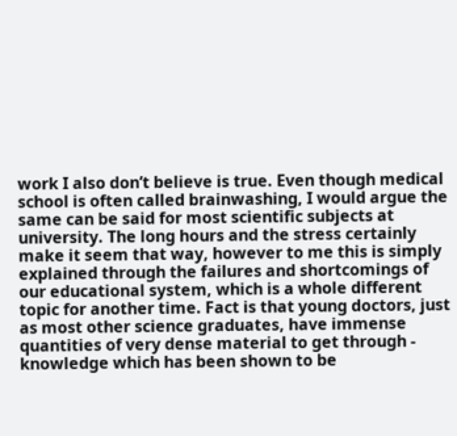work I also don’t believe is true. Even though medical school is often called brainwashing, I would argue the same can be said for most scientific subjects at university. The long hours and the stress certainly make it seem that way, however to me this is simply explained through the failures and shortcomings of our educational system, which is a whole different topic for another time. Fact is that young doctors, just as most other science graduates, have immense quantities of very dense material to get through - knowledge which has been shown to be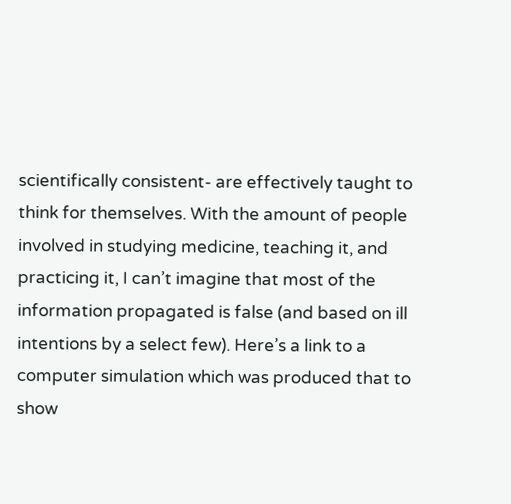scientifically consistent- are effectively taught to think for themselves. With the amount of people involved in studying medicine, teaching it, and practicing it, I can’t imagine that most of the information propagated is false (and based on ill intentions by a select few). Here’s a link to a computer simulation which was produced that to show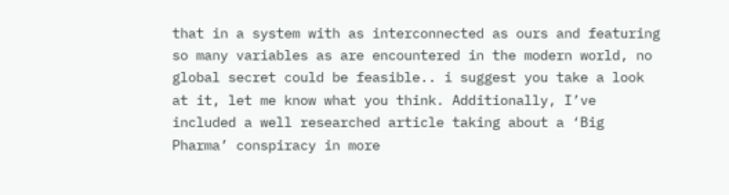that in a system with as interconnected as ours and featuring so many variables as are encountered in the modern world, no global secret could be feasible.. i suggest you take a look at it, let me know what you think. Additionally, I’ve included a well researched article taking about a ‘Big Pharma’ conspiracy in more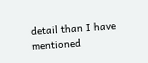detail than I have mentioned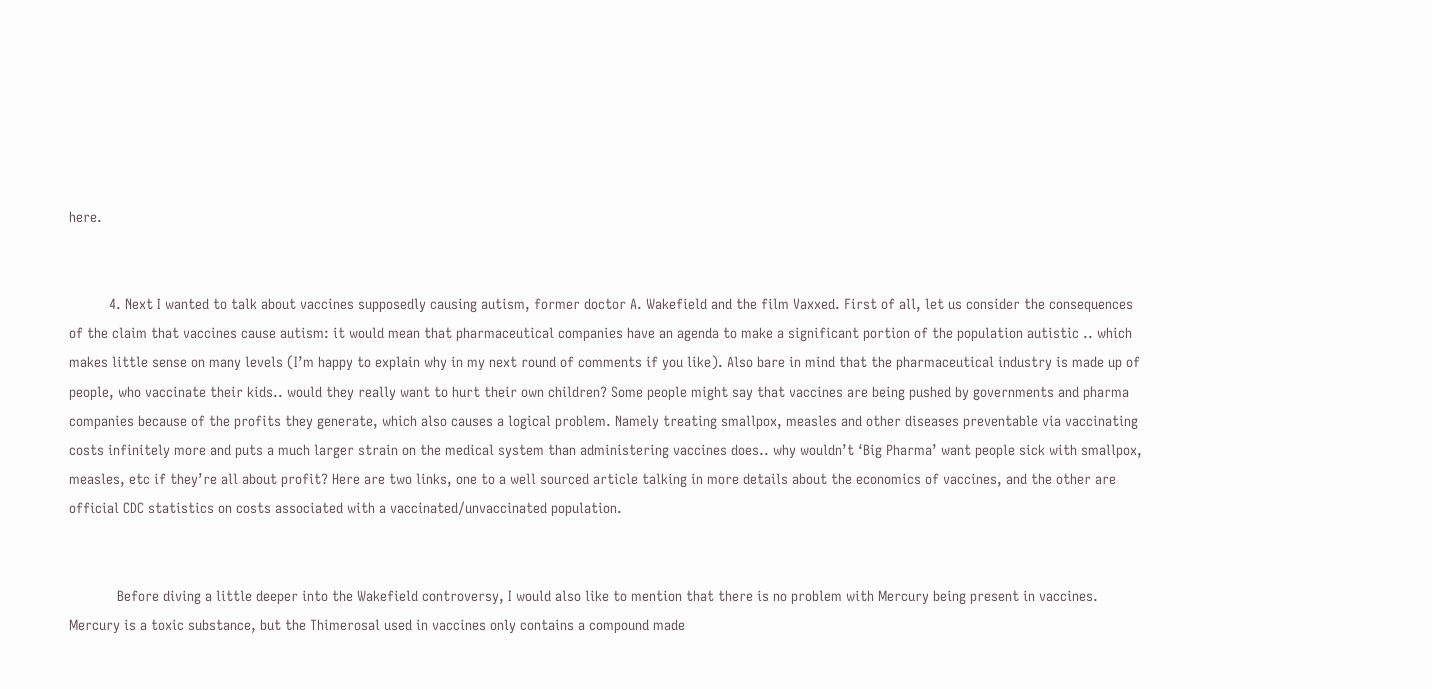here.


          4. Next I wanted to talk about vaccines supposedly causing autism, former doctor A. Wakefield and the film Vaxxed. First of all, let us consider the consequences of the claim that vaccines cause autism: it would mean that pharmaceutical companies have an agenda to make a significant portion of the population autistic .. which makes little sense on many levels (I’m happy to explain why in my next round of comments if you like). Also bare in mind that the pharmaceutical industry is made up of people, who vaccinate their kids.. would they really want to hurt their own children? Some people might say that vaccines are being pushed by governments and pharma companies because of the profits they generate, which also causes a logical problem. Namely treating smallpox, measles and other diseases preventable via vaccinating costs infinitely more and puts a much larger strain on the medical system than administering vaccines does.. why wouldn’t ‘Big Pharma’ want people sick with smallpox, measles, etc if they’re all about profit? Here are two links, one to a well sourced article talking in more details about the economics of vaccines, and the other are official CDC statistics on costs associated with a vaccinated/unvaccinated population.


            Before diving a little deeper into the Wakefield controversy, I would also like to mention that there is no problem with Mercury being present in vaccines. Mercury is a toxic substance, but the Thimerosal used in vaccines only contains a compound made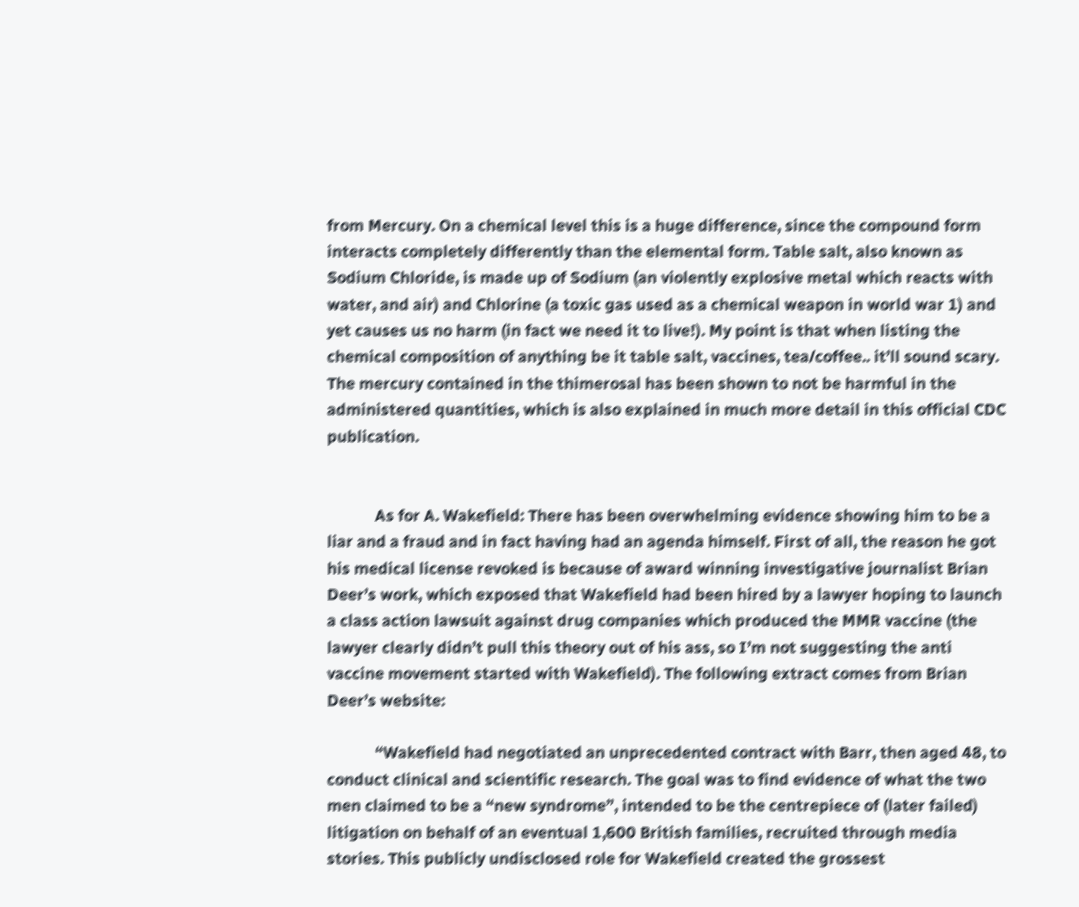from Mercury. On a chemical level this is a huge difference, since the compound form interacts completely differently than the elemental form. Table salt, also known as Sodium Chloride, is made up of Sodium (an violently explosive metal which reacts with water, and air) and Chlorine (a toxic gas used as a chemical weapon in world war 1) and yet causes us no harm (in fact we need it to live!). My point is that when listing the chemical composition of anything be it table salt, vaccines, tea/coffee.. it’ll sound scary. The mercury contained in the thimerosal has been shown to not be harmful in the administered quantities, which is also explained in much more detail in this official CDC publication.


            As for A. Wakefield: There has been overwhelming evidence showing him to be a liar and a fraud and in fact having had an agenda himself. First of all, the reason he got his medical license revoked is because of award winning investigative journalist Brian Deer’s work, which exposed that Wakefield had been hired by a lawyer hoping to launch a class action lawsuit against drug companies which produced the MMR vaccine (the lawyer clearly didn’t pull this theory out of his ass, so I’m not suggesting the anti vaccine movement started with Wakefield). The following extract comes from Brian Deer’s website:

            “Wakefield had negotiated an unprecedented contract with Barr, then aged 48, to conduct clinical and scientific research. The goal was to find evidence of what the two men claimed to be a “new syndrome”, intended to be the centrepiece of (later failed) litigation on behalf of an eventual 1,600 British families, recruited through media stories. This publicly undisclosed role for Wakefield created the grossest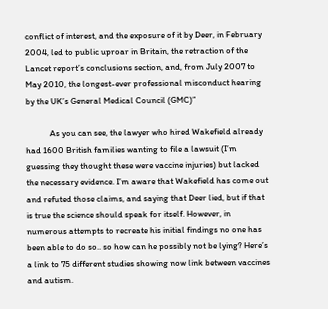conflict of interest, and the exposure of it by Deer, in February 2004, led to public uproar in Britain, the retraction of the Lancet report’s conclusions section, and, from July 2007 to May 2010, the longest-ever professional misconduct hearing by the UK’s General Medical Council (GMC)”

            As you can see, the lawyer who hired Wakefield already had 1600 British families wanting to file a lawsuit (I’m guessing they thought these were vaccine injuries) but lacked the necessary evidence. I’m aware that Wakefield has come out and refuted those claims, and saying that Deer lied, but if that is true the science should speak for itself. However, in numerous attempts to recreate his initial findings no one has been able to do so.. so how can he possibly not be lying? Here’s a link to 75 different studies showing now link between vaccines and autism.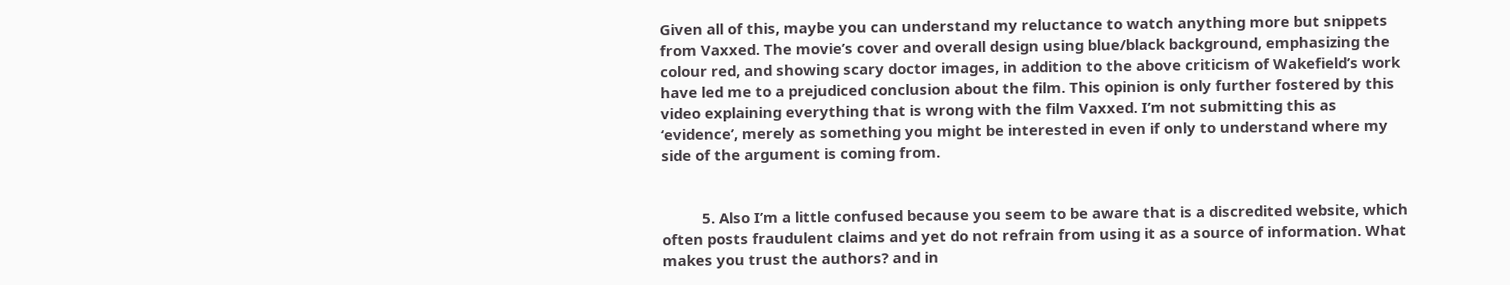Given all of this, maybe you can understand my reluctance to watch anything more but snippets from Vaxxed. The movie’s cover and overall design using blue/black background, emphasizing the colour red, and showing scary doctor images, in addition to the above criticism of Wakefield’s work have led me to a prejudiced conclusion about the film. This opinion is only further fostered by this video explaining everything that is wrong with the film Vaxxed. I’m not submitting this as ‘evidence’, merely as something you might be interested in even if only to understand where my side of the argument is coming from.


          5. Also I’m a little confused because you seem to be aware that is a discredited website, which often posts fraudulent claims and yet do not refrain from using it as a source of information. What makes you trust the authors? and in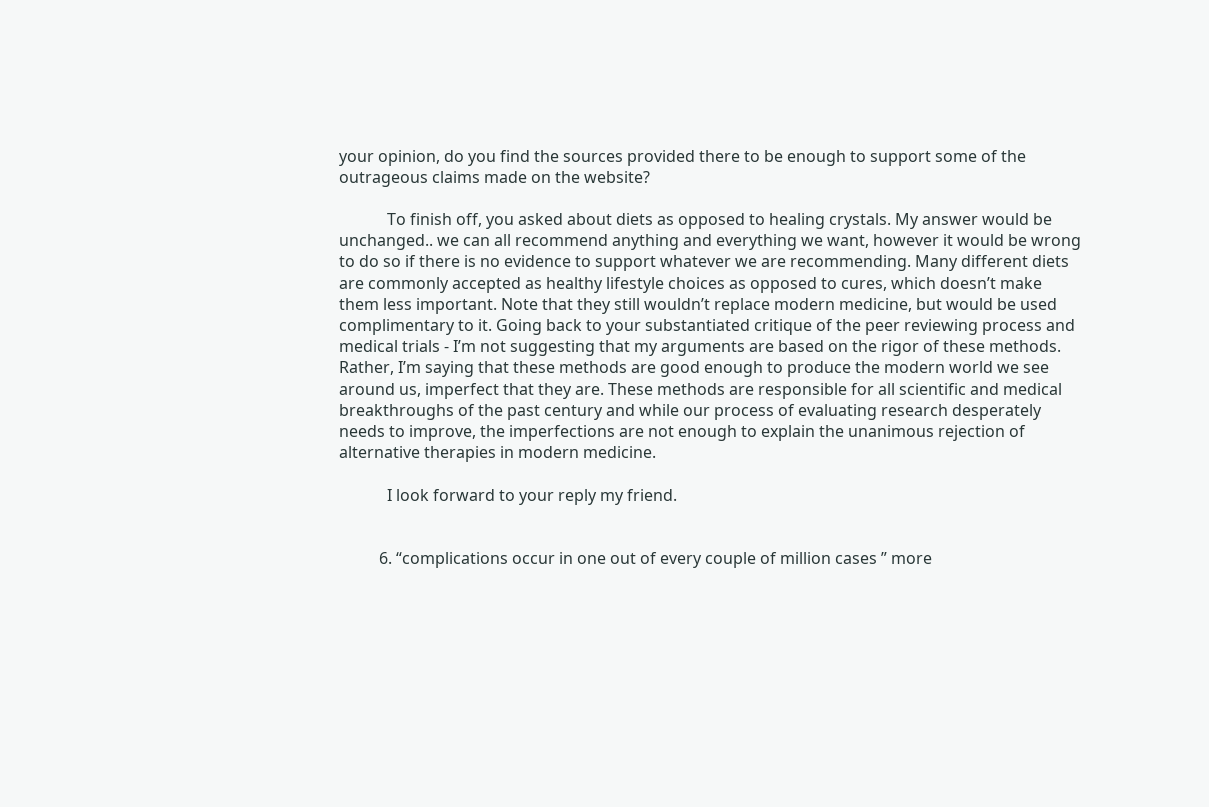your opinion, do you find the sources provided there to be enough to support some of the outrageous claims made on the website?

            To finish off, you asked about diets as opposed to healing crystals. My answer would be unchanged.. we can all recommend anything and everything we want, however it would be wrong to do so if there is no evidence to support whatever we are recommending. Many different diets are commonly accepted as healthy lifestyle choices as opposed to cures, which doesn’t make them less important. Note that they still wouldn’t replace modern medicine, but would be used complimentary to it. Going back to your substantiated critique of the peer reviewing process and medical trials - I’m not suggesting that my arguments are based on the rigor of these methods. Rather, I’m saying that these methods are good enough to produce the modern world we see around us, imperfect that they are. These methods are responsible for all scientific and medical breakthroughs of the past century and while our process of evaluating research desperately needs to improve, the imperfections are not enough to explain the unanimous rejection of alternative therapies in modern medicine.

            I look forward to your reply my friend.


          6. “complications occur in one out of every couple of million cases ” more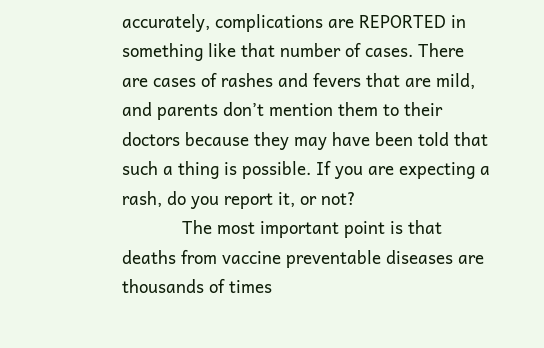accurately, complications are REPORTED in something like that number of cases. There are cases of rashes and fevers that are mild, and parents don’t mention them to their doctors because they may have been told that such a thing is possible. If you are expecting a rash, do you report it, or not?
            The most important point is that deaths from vaccine preventable diseases are thousands of times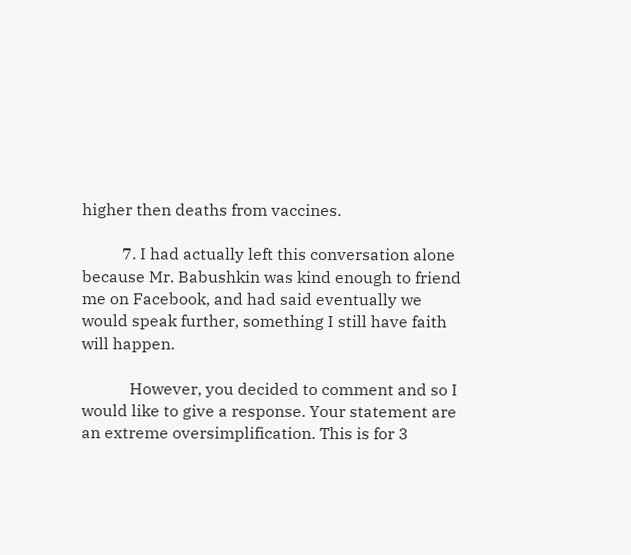higher then deaths from vaccines.

          7. I had actually left this conversation alone because Mr. Babushkin was kind enough to friend me on Facebook, and had said eventually we would speak further, something I still have faith will happen.

            However, you decided to comment and so I would like to give a response. Your statement are an extreme oversimplification. This is for 3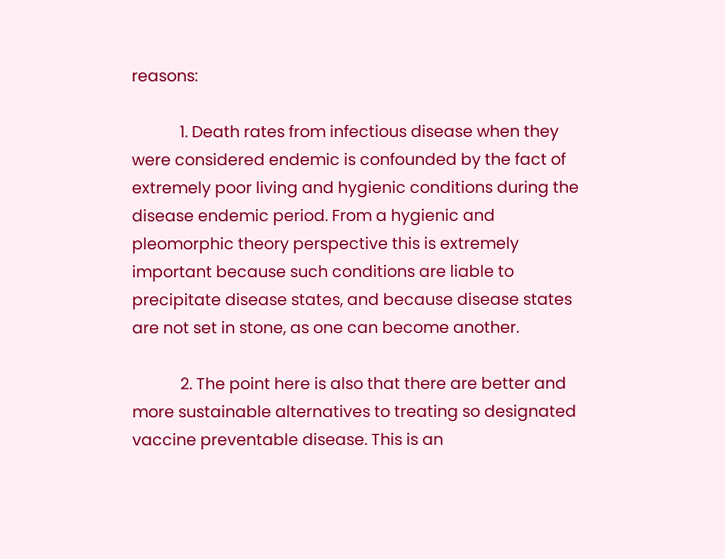reasons:

            1. Death rates from infectious disease when they were considered endemic is confounded by the fact of extremely poor living and hygienic conditions during the disease endemic period. From a hygienic and pleomorphic theory perspective this is extremely important because such conditions are liable to precipitate disease states, and because disease states are not set in stone, as one can become another.

            2. The point here is also that there are better and more sustainable alternatives to treating so designated vaccine preventable disease. This is an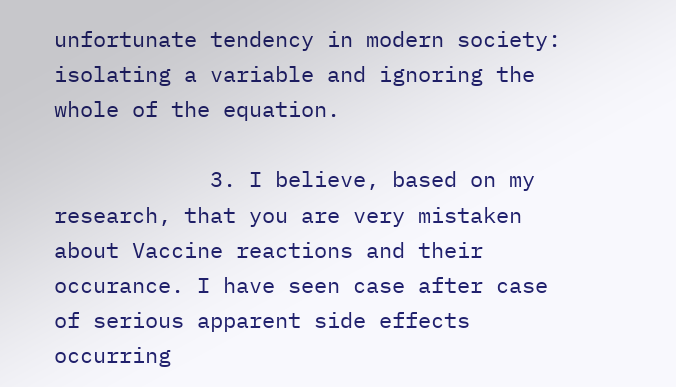unfortunate tendency in modern society: isolating a variable and ignoring the whole of the equation.

            3. I believe, based on my research, that you are very mistaken about Vaccine reactions and their occurance. I have seen case after case of serious apparent side effects occurring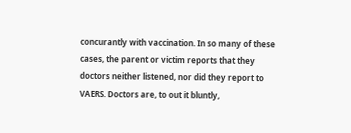concurantly with vaccination. In so many of these cases, the parent or victim reports that they doctors neither listened, nor did they report to VAERS. Doctors are, to out it bluntly,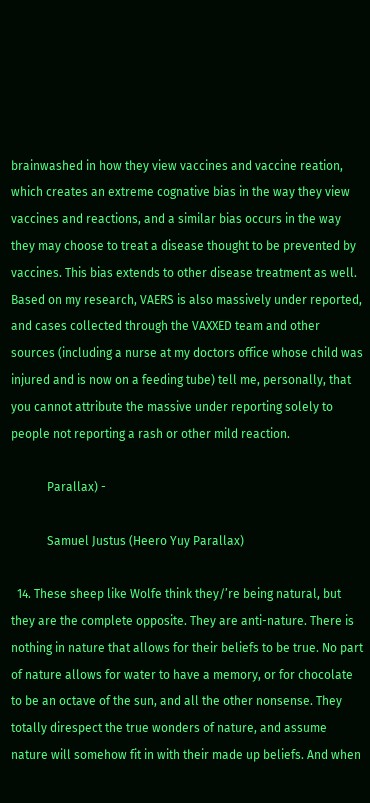brainwashed in how they view vaccines and vaccine reation, which creates an extreme cognative bias in the way they view vaccines and reactions, and a similar bias occurs in the way they may choose to treat a disease thought to be prevented by vaccines. This bias extends to other disease treatment as well. Based on my research, VAERS is also massively under reported, and cases collected through the VAXXED team and other sources (including a nurse at my doctors office whose child was injured and is now on a feeding tube) tell me, personally, that you cannot attribute the massive under reporting solely to people not reporting a rash or other mild reaction.

            Parallax) -

            Samuel Justus (Heero Yuy Parallax)

  14. These sheep like Wolfe think they/’re being natural, but they are the complete opposite. They are anti-nature. There is nothing in nature that allows for their beliefs to be true. No part of nature allows for water to have a memory, or for chocolate to be an octave of the sun, and all the other nonsense. They totally direspect the true wonders of nature, and assume nature will somehow fit in with their made up beliefs. And when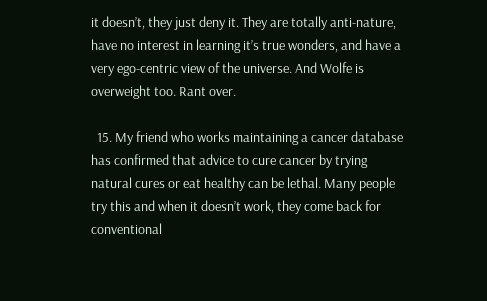it doesn’t, they just deny it. They are totally anti-nature, have no interest in learning it’s true wonders, and have a very ego-centric view of the universe. And Wolfe is overweight too. Rant over.

  15. My friend who works maintaining a cancer database has confirmed that advice to cure cancer by trying natural cures or eat healthy can be lethal. Many people try this and when it doesn’t work, they come back for conventional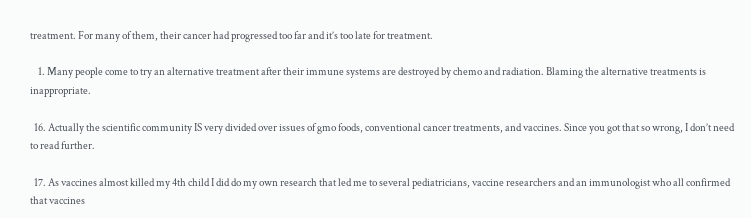treatment. For many of them, their cancer had progressed too far and it’s too late for treatment.

    1. Many people come to try an alternative treatment after their immune systems are destroyed by chemo and radiation. Blaming the alternative treatments is inappropriate.

  16. Actually the scientific community IS very divided over issues of gmo foods, conventional cancer treatments, and vaccines. Since you got that so wrong, I don’t need to read further.

  17. As vaccines almost killed my 4th child I did do my own research that led me to several pediatricians, vaccine researchers and an immunologist who all confirmed that vaccines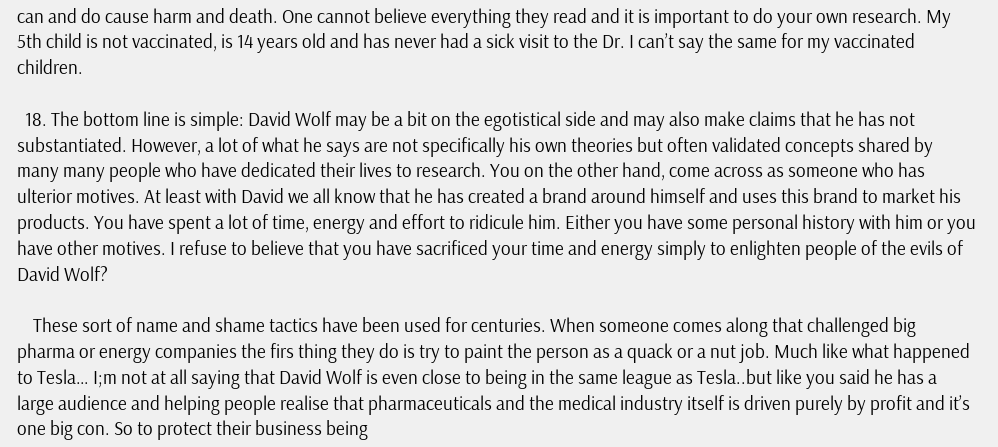can and do cause harm and death. One cannot believe everything they read and it is important to do your own research. My 5th child is not vaccinated, is 14 years old and has never had a sick visit to the Dr. I can’t say the same for my vaccinated children.

  18. The bottom line is simple: David Wolf may be a bit on the egotistical side and may also make claims that he has not substantiated. However, a lot of what he says are not specifically his own theories but often validated concepts shared by many many people who have dedicated their lives to research. You on the other hand, come across as someone who has ulterior motives. At least with David we all know that he has created a brand around himself and uses this brand to market his products. You have spent a lot of time, energy and effort to ridicule him. Either you have some personal history with him or you have other motives. I refuse to believe that you have sacrificed your time and energy simply to enlighten people of the evils of David Wolf?

    These sort of name and shame tactics have been used for centuries. When someone comes along that challenged big pharma or energy companies the firs thing they do is try to paint the person as a quack or a nut job. Much like what happened to Tesla… I;m not at all saying that David Wolf is even close to being in the same league as Tesla..but like you said he has a large audience and helping people realise that pharmaceuticals and the medical industry itself is driven purely by profit and it’s one big con. So to protect their business being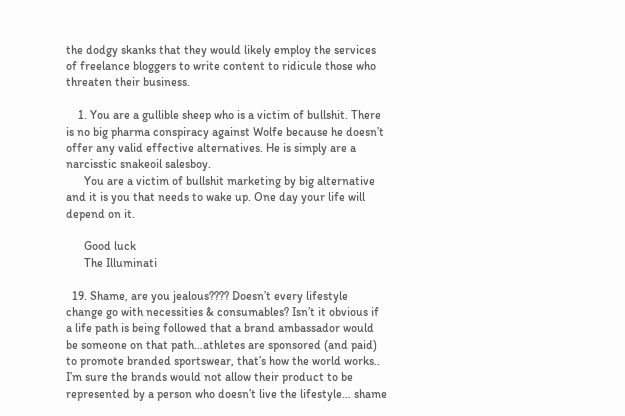the dodgy skanks that they would likely employ the services of freelance bloggers to write content to ridicule those who threaten their business.

    1. You are a gullible sheep who is a victim of bullshit. There is no big pharma conspiracy against Wolfe because he doesn’t offer any valid effective alternatives. He is simply are a narcisstic snakeoil salesboy.
      You are a victim of bullshit marketing by big alternative and it is you that needs to wake up. One day your life will depend on it.

      Good luck
      The Illuminati

  19. Shame, are you jealous???? Doesn’t every lifestyle change go with necessities & consumables? Isn’t it obvious if a life path is being followed that a brand ambassador would be someone on that path…athletes are sponsored (and paid) to promote branded sportswear, that’s how the world works.. I’m sure the brands would not allow their product to be represented by a person who doesn’t live the lifestyle… shame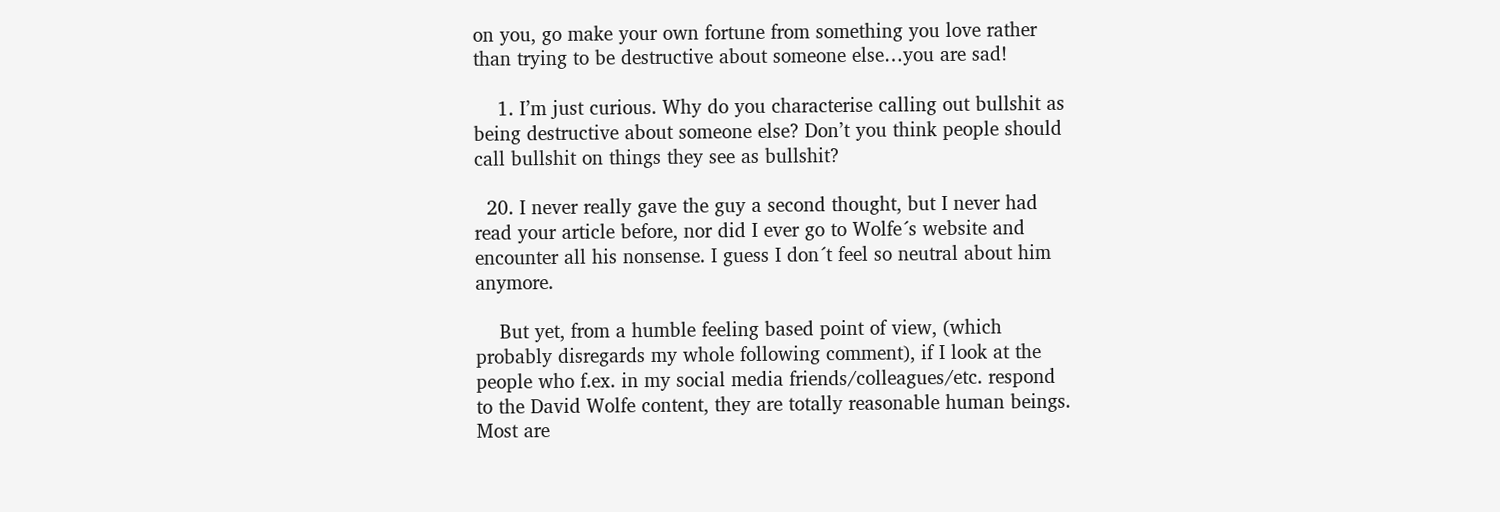on you, go make your own fortune from something you love rather than trying to be destructive about someone else…you are sad!

    1. I’m just curious. Why do you characterise calling out bullshit as being destructive about someone else? Don’t you think people should call bullshit on things they see as bullshit?

  20. I never really gave the guy a second thought, but I never had read your article before, nor did I ever go to Wolfe´s website and encounter all his nonsense. I guess I don´t feel so neutral about him anymore.

    But yet, from a humble feeling based point of view, (which probably disregards my whole following comment), if I look at the people who f.ex. in my social media friends/colleagues/etc. respond to the David Wolfe content, they are totally reasonable human beings. Most are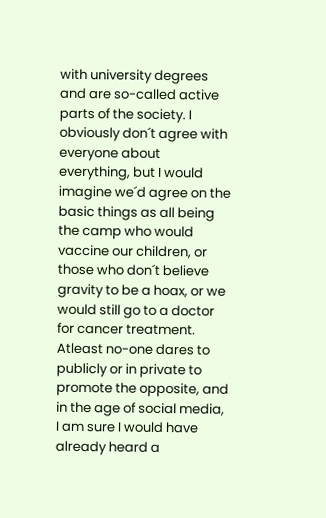with university degrees and are so-called active parts of the society. I obviously don´t agree with everyone about everything, but I would imagine we´d agree on the basic things as all being the camp who would vaccine our children, or those who don´t believe gravity to be a hoax, or we would still go to a doctor for cancer treatment. Atleast no-one dares to publicly or in private to promote the opposite, and in the age of social media, I am sure I would have already heard a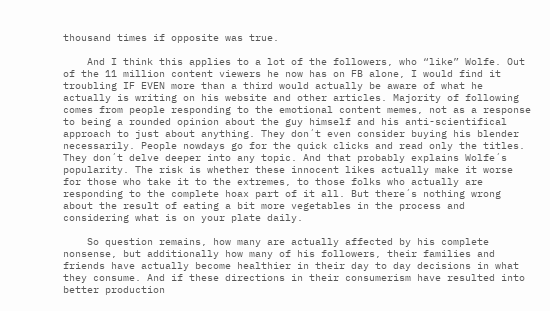thousand times if opposite was true.

    And I think this applies to a lot of the followers, who “like” Wolfe. Out of the 11 million content viewers he now has on FB alone, I would find it troubling IF EVEN more than a third would actually be aware of what he actually is writing on his website and other articles. Majority of following comes from people responding to the emotional content memes, not as a response to being a rounded opinion about the guy himself and his anti-scientifical approach to just about anything. They don´t even consider buying his blender necessarily. People nowdays go for the quick clicks and read only the titles. They don´t delve deeper into any topic. And that probably explains Wolfe´s popularity. The risk is whether these innocent likes actually make it worse for those who take it to the extremes, to those folks who actually are responding to the complete hoax part of it all. But there´s nothing wrong about the result of eating a bit more vegetables in the process and considering what is on your plate daily.

    So question remains, how many are actually affected by his complete nonsense, but additionally how many of his followers, their families and friends have actually become healthier in their day to day decisions in what they consume. And if these directions in their consumerism have resulted into better production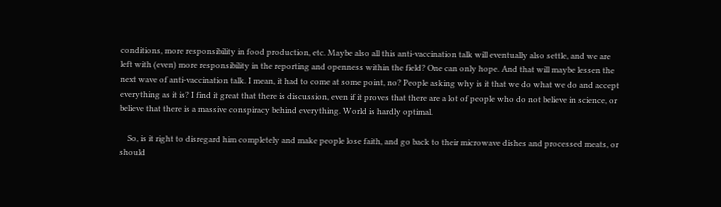conditions, more responsibility in food production, etc. Maybe also all this anti-vaccination talk will eventually also settle, and we are left with (even) more responsibility in the reporting and openness within the field? One can only hope. And that will maybe lessen the next wave of anti-vaccination talk. I mean, it had to come at some point, no? People asking why is it that we do what we do and accept everything as it is? I find it great that there is discussion, even if it proves that there are a lot of people who do not believe in science, or believe that there is a massive conspiracy behind everything. World is hardly optimal.

    So, is it right to disregard him completely and make people lose faith, and go back to their microwave dishes and processed meats, or should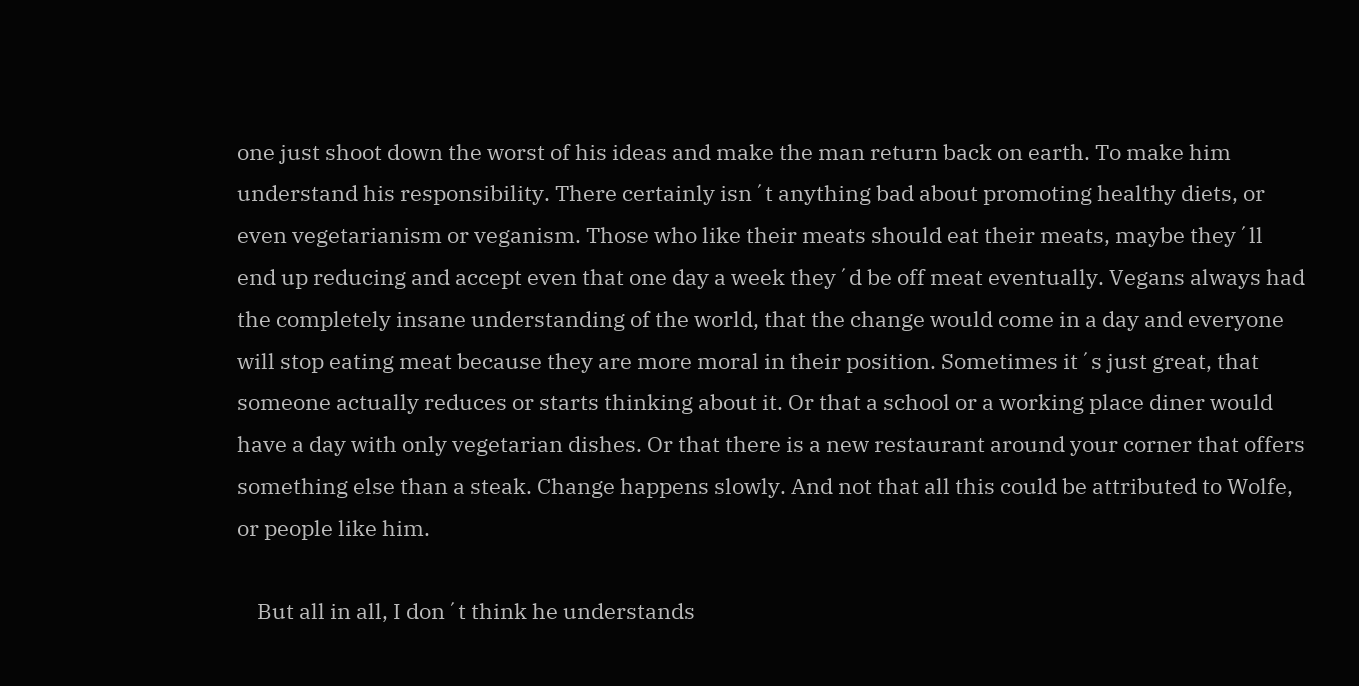one just shoot down the worst of his ideas and make the man return back on earth. To make him understand his responsibility. There certainly isn´t anything bad about promoting healthy diets, or even vegetarianism or veganism. Those who like their meats should eat their meats, maybe they´ll end up reducing and accept even that one day a week they´d be off meat eventually. Vegans always had the completely insane understanding of the world, that the change would come in a day and everyone will stop eating meat because they are more moral in their position. Sometimes it´s just great, that someone actually reduces or starts thinking about it. Or that a school or a working place diner would have a day with only vegetarian dishes. Or that there is a new restaurant around your corner that offers something else than a steak. Change happens slowly. And not that all this could be attributed to Wolfe, or people like him.

    But all in all, I don´t think he understands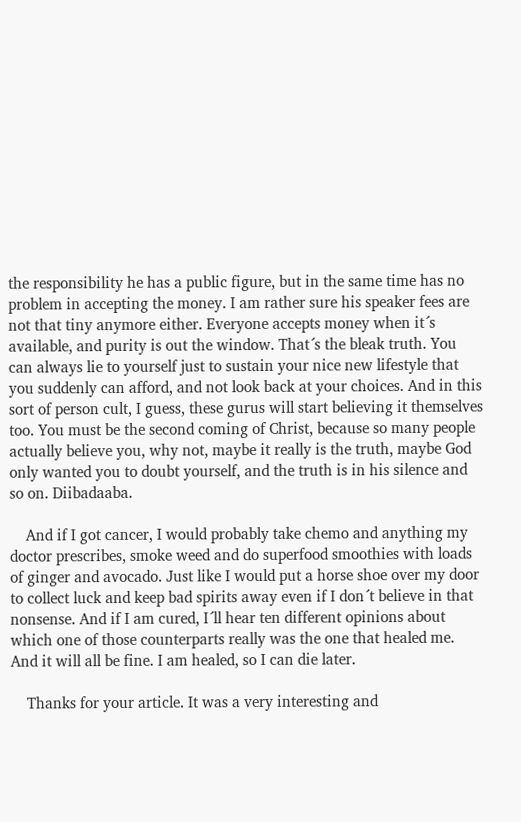the responsibility he has a public figure, but in the same time has no problem in accepting the money. I am rather sure his speaker fees are not that tiny anymore either. Everyone accepts money when it´s available, and purity is out the window. That´s the bleak truth. You can always lie to yourself just to sustain your nice new lifestyle that you suddenly can afford, and not look back at your choices. And in this sort of person cult, I guess, these gurus will start believing it themselves too. You must be the second coming of Christ, because so many people actually believe you, why not, maybe it really is the truth, maybe God only wanted you to doubt yourself, and the truth is in his silence and so on. Diibadaaba.

    And if I got cancer, I would probably take chemo and anything my doctor prescribes, smoke weed and do superfood smoothies with loads of ginger and avocado. Just like I would put a horse shoe over my door to collect luck and keep bad spirits away even if I don´t believe in that nonsense. And if I am cured, I´ll hear ten different opinions about which one of those counterparts really was the one that healed me. And it will all be fine. I am healed, so I can die later.

    Thanks for your article. It was a very interesting and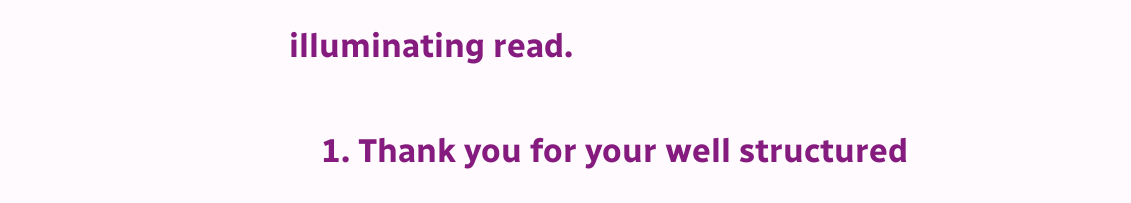illuminating read.

    1. Thank you for your well structured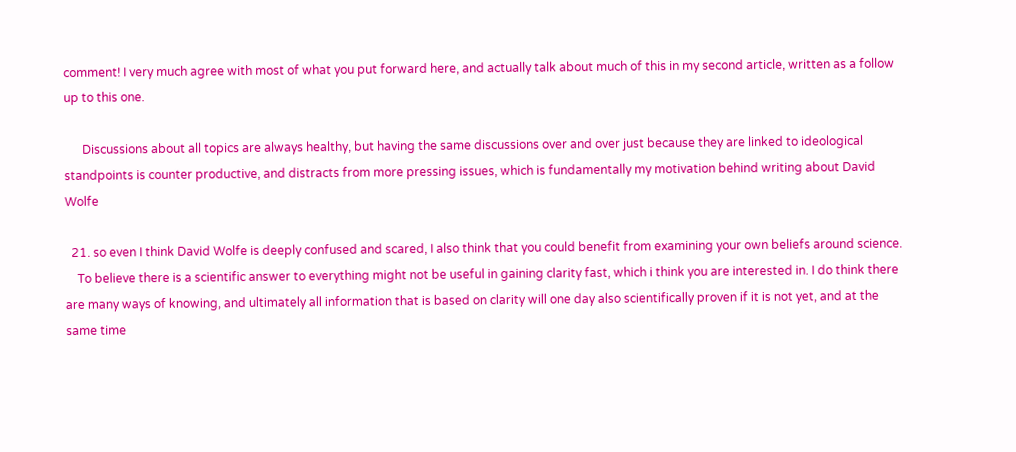comment! I very much agree with most of what you put forward here, and actually talk about much of this in my second article, written as a follow up to this one.

      Discussions about all topics are always healthy, but having the same discussions over and over just because they are linked to ideological standpoints is counter productive, and distracts from more pressing issues, which is fundamentally my motivation behind writing about David Wolfe

  21. so even I think David Wolfe is deeply confused and scared, I also think that you could benefit from examining your own beliefs around science.
    To believe there is a scientific answer to everything might not be useful in gaining clarity fast, which i think you are interested in. I do think there are many ways of knowing, and ultimately all information that is based on clarity will one day also scientifically proven if it is not yet, and at the same time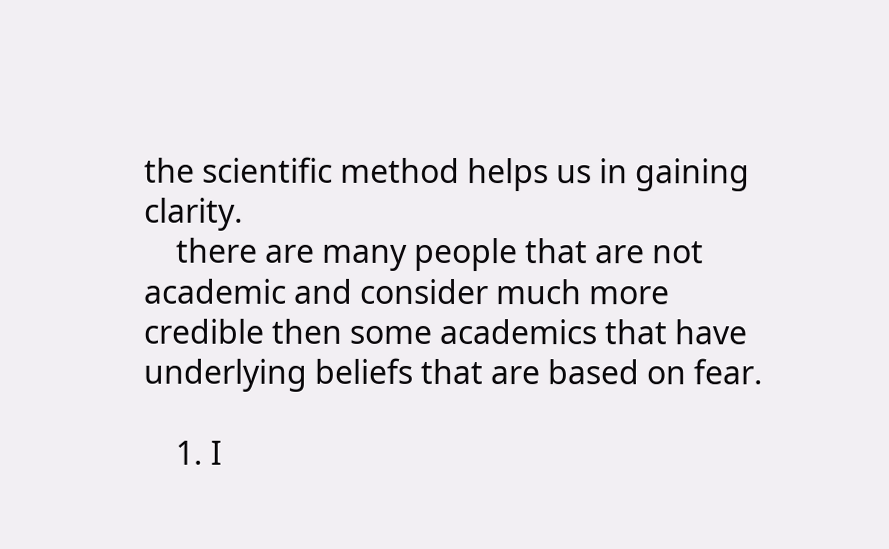the scientific method helps us in gaining clarity.
    there are many people that are not academic and consider much more credible then some academics that have underlying beliefs that are based on fear.

    1. I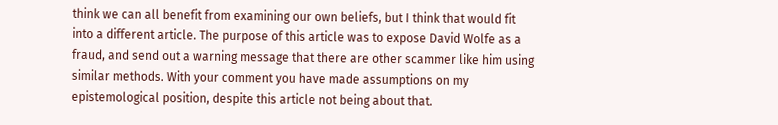think we can all benefit from examining our own beliefs, but I think that would fit into a different article. The purpose of this article was to expose David Wolfe as a fraud, and send out a warning message that there are other scammer like him using similar methods. With your comment you have made assumptions on my epistemological position, despite this article not being about that.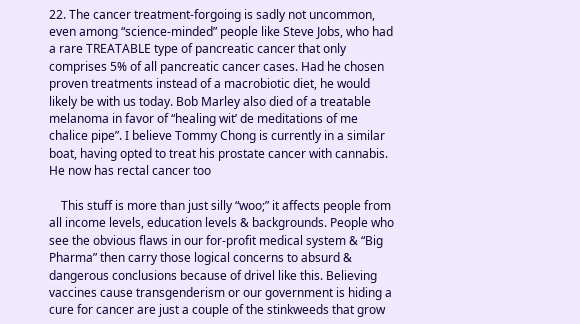22. The cancer treatment-forgoing is sadly not uncommon, even among “science-minded” people like Steve Jobs, who had a rare TREATABLE type of pancreatic cancer that only comprises 5% of all pancreatic cancer cases. Had he chosen proven treatments instead of a macrobiotic diet, he would likely be with us today. Bob Marley also died of a treatable melanoma in favor of “healing wit’ de meditations of me chalice pipe”. I believe Tommy Chong is currently in a similar boat, having opted to treat his prostate cancer with cannabis. He now has rectal cancer too

    This stuff is more than just silly “woo;” it affects people from all income levels, education levels & backgrounds. People who see the obvious flaws in our for-profit medical system & “Big Pharma” then carry those logical concerns to absurd & dangerous conclusions because of drivel like this. Believing vaccines cause transgenderism or our government is hiding a cure for cancer are just a couple of the stinkweeds that grow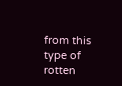from this type of rotten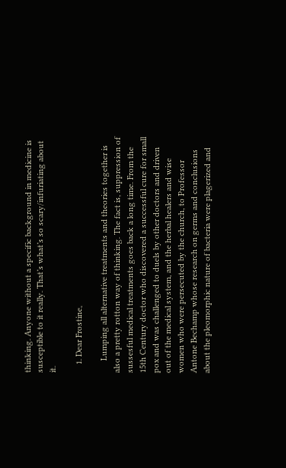thinking. Anyone without a specific background in medicine is susceptible to it really. That’s what’s so scary/infuriating about it.

    1. Dear Frostine,

      Lumping all alternative treatments and theories together is also a pretty rotton way of thinking. The fact is, suppression of sussesful medical treatments goes back a long time. From the 15th Century doctor who discovered a successful cure for small pox and was challenged to duels by other doctors and driven out of the medical system, and the herbal healers and wise women who were persecuted by the church, to Professor Antone Bechamp whose research on germs and conclusions about the pleomorphic nature of bacteria were plagerized and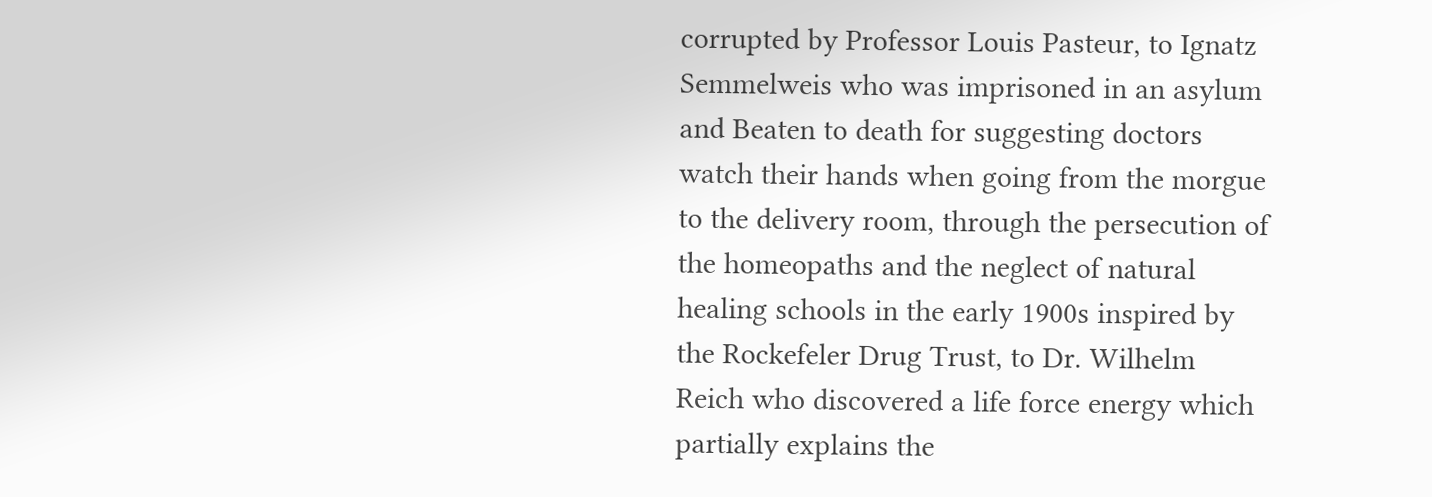corrupted by Professor Louis Pasteur, to Ignatz Semmelweis who was imprisoned in an asylum and Beaten to death for suggesting doctors watch their hands when going from the morgue to the delivery room, through the persecution of the homeopaths and the neglect of natural healing schools in the early 1900s inspired by the Rockefeler Drug Trust, to Dr. Wilhelm Reich who discovered a life force energy which partially explains the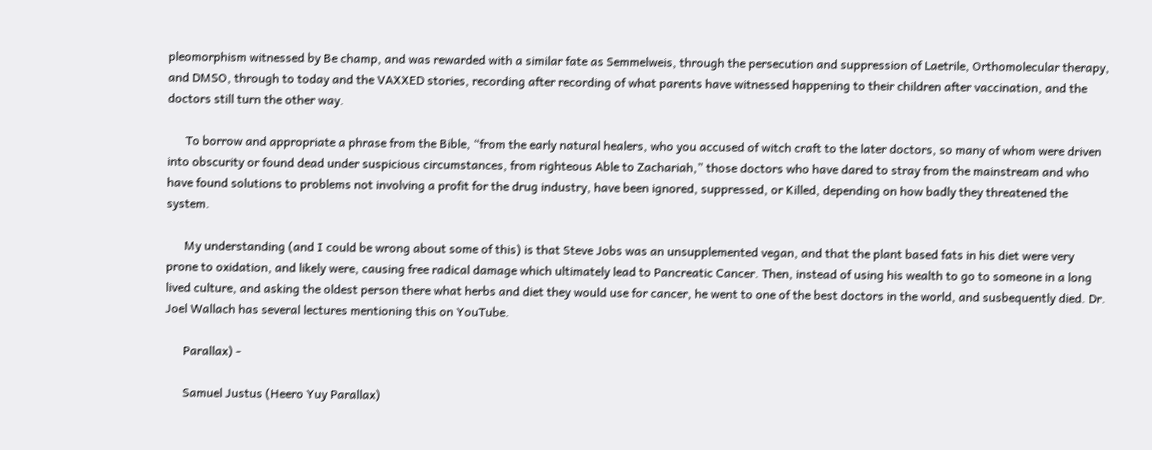pleomorphism witnessed by Be champ, and was rewarded with a similar fate as Semmelweis, through the persecution and suppression of Laetrile, Orthomolecular therapy, and DMSO, through to today and the VAXXED stories, recording after recording of what parents have witnessed happening to their children after vaccination, and the doctors still turn the other way.

      To borrow and appropriate a phrase from the Bible, “from the early natural healers, who you accused of witch craft to the later doctors, so many of whom were driven into obscurity or found dead under suspicious circumstances, from righteous Able to Zachariah,” those doctors who have dared to stray from the mainstream and who have found solutions to problems not involving a profit for the drug industry, have been ignored, suppressed, or Killed, depending on how badly they threatened the system.

      My understanding (and I could be wrong about some of this) is that Steve Jobs was an unsupplemented vegan, and that the plant based fats in his diet were very prone to oxidation, and likely were, causing free radical damage which ultimately lead to Pancreatic Cancer. Then, instead of using his wealth to go to someone in a long lived culture, and asking the oldest person there what herbs and diet they would use for cancer, he went to one of the best doctors in the world, and susbequently died. Dr. Joel Wallach has several lectures mentioning this on YouTube.

      Parallax) -

      Samuel Justus (Heero Yuy Parallax)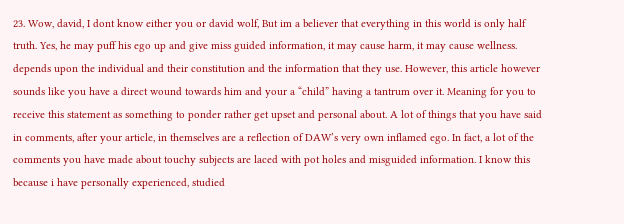23. Wow, david, I dont know either you or david wolf, But im a believer that everything in this world is only half truth. Yes, he may puff his ego up and give miss guided information, it may cause harm, it may cause wellness. depends upon the individual and their constitution and the information that they use. However, this article however sounds like you have a direct wound towards him and your a “child” having a tantrum over it. Meaning for you to receive this statement as something to ponder rather get upset and personal about. A lot of things that you have said in comments, after your article, in themselves are a reflection of DAW’s very own inflamed ego. In fact, a lot of the comments you have made about touchy subjects are laced with pot holes and misguided information. I know this because i have personally experienced, studied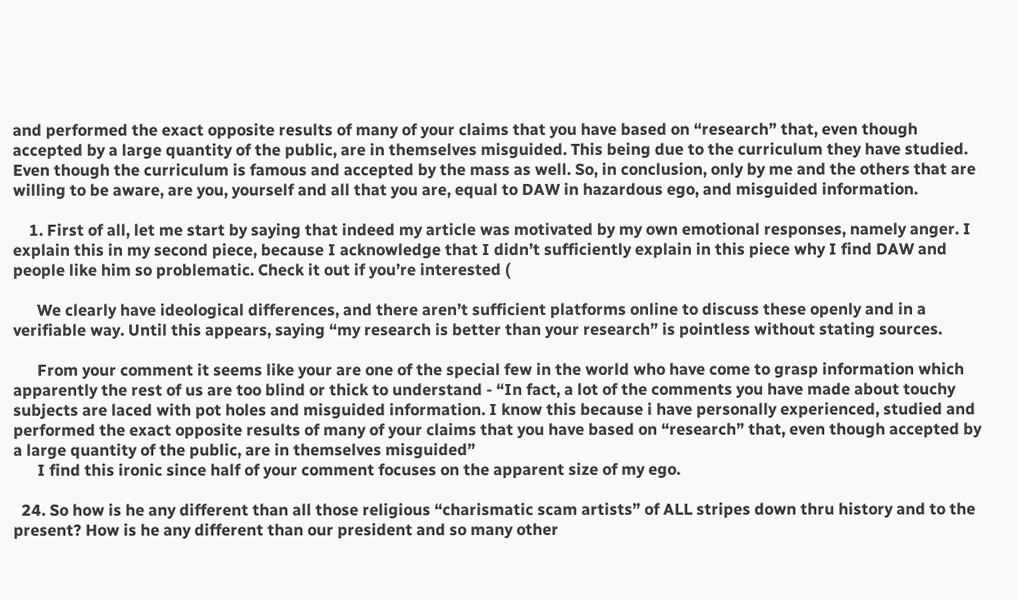and performed the exact opposite results of many of your claims that you have based on “research” that, even though accepted by a large quantity of the public, are in themselves misguided. This being due to the curriculum they have studied. Even though the curriculum is famous and accepted by the mass as well. So, in conclusion, only by me and the others that are willing to be aware, are you, yourself and all that you are, equal to DAW in hazardous ego, and misguided information.

    1. First of all, let me start by saying that indeed my article was motivated by my own emotional responses, namely anger. I explain this in my second piece, because I acknowledge that I didn’t sufficiently explain in this piece why I find DAW and people like him so problematic. Check it out if you’re interested (

      We clearly have ideological differences, and there aren’t sufficient platforms online to discuss these openly and in a verifiable way. Until this appears, saying “my research is better than your research” is pointless without stating sources.

      From your comment it seems like your are one of the special few in the world who have come to grasp information which apparently the rest of us are too blind or thick to understand - “In fact, a lot of the comments you have made about touchy subjects are laced with pot holes and misguided information. I know this because i have personally experienced, studied and performed the exact opposite results of many of your claims that you have based on “research” that, even though accepted by a large quantity of the public, are in themselves misguided”
      I find this ironic since half of your comment focuses on the apparent size of my ego.

  24. So how is he any different than all those religious “charismatic scam artists” of ALL stripes down thru history and to the present? How is he any different than our president and so many other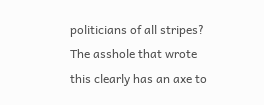politicians of all stripes? The asshole that wrote this clearly has an axe to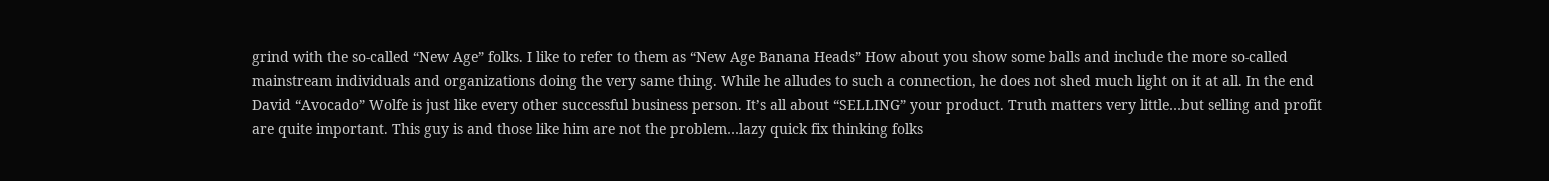grind with the so-called “New Age” folks. I like to refer to them as “New Age Banana Heads” How about you show some balls and include the more so-called mainstream individuals and organizations doing the very same thing. While he alludes to such a connection, he does not shed much light on it at all. In the end David “Avocado” Wolfe is just like every other successful business person. It’s all about “SELLING” your product. Truth matters very little…but selling and profit are quite important. This guy is and those like him are not the problem…lazy quick fix thinking folks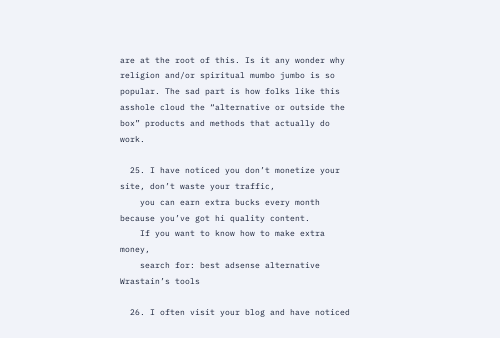are at the root of this. Is it any wonder why religion and/or spiritual mumbo jumbo is so popular. The sad part is how folks like this asshole cloud the “alternative or outside the box” products and methods that actually do work.

  25. I have noticed you don’t monetize your site, don’t waste your traffic,
    you can earn extra bucks every month because you’ve got hi quality content.
    If you want to know how to make extra money,
    search for: best adsense alternative Wrastain’s tools

  26. I often visit your blog and have noticed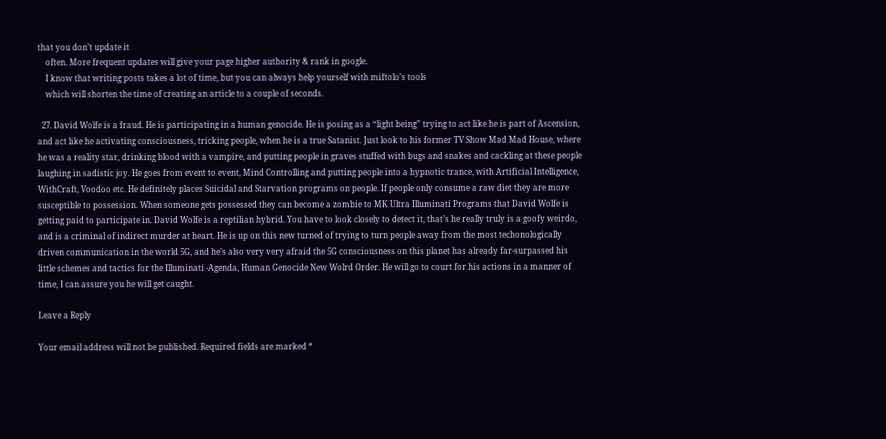that you don’t update it
    often. More frequent updates will give your page higher authority & rank in google.
    I know that writing posts takes a lot of time, but you can always help yourself with miftolo’s tools
    which will shorten the time of creating an article to a couple of seconds.

  27. David Wolfe is a fraud. He is participating in a human genocide. He is posing as a “light being” trying to act like he is part of Ascension, and act like he activating consciousness, tricking people, when he is a true Satanist. Just look to his former TV Show Mad Mad House, where he was a reality star, drinking blood with a vampire, and putting people in graves stuffed with bugs and snakes and cackling at these people laughing in sadistic joy. He goes from event to event, Mind Controlling and putting people into a hypnotic trance, with Artificial Intelligence, WithCraft, Voodoo etc. He definitely places Suicidal and Starvation programs on people. If people only consume a raw diet they are more susceptible to possession. When someone gets possessed they can become a zombie to MK Ultra Illuminati Programs that David Wolfe is getting paid to participate in. David Wolfe is a reptilian hybrid. You have to look closely to detect it, that’s he really truly is a goofy weirdo, and is a criminal of indirect murder at heart. He is up on this new turned of trying to turn people away from the most techonologically driven communication in the world 5G, and he’s also very very afraid the 5G consciousness on this planet has already far-surpassed his little schemes and tactics for the Illuminati -Agenda, Human Genocide New Wolrd Order. He will go to court for his actions in a manner of time, I can assure you he will get caught.

Leave a Reply

Your email address will not be published. Required fields are marked *